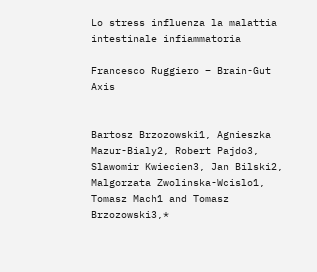Lo stress influenza la malattia intestinale infiammatoria

Francesco Ruggiero – Brain-Gut Axis


Bartosz Brzozowski1, Agnieszka Mazur-Bialy2, Robert Pajdo3, Slawomir Kwiecien3, Jan Bilski2, Malgorzata Zwolinska-Wcislo1, Tomasz Mach1 and Tomasz Brzozowski3,*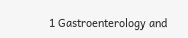1 Gastroenterology and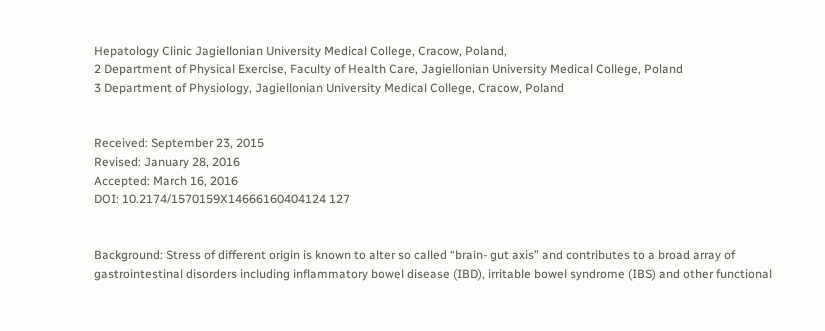Hepatology Clinic Jagiellonian University Medical College, Cracow, Poland,
2 Department of Physical Exercise, Faculty of Health Care, Jagiellonian University Medical College, Poland
3 Department of Physiology, Jagiellonian University Medical College, Cracow, Poland


Received: September 23, 2015
Revised: January 28, 2016
Accepted: March 16, 2016
DOI: 10.2174/1570159X14666160404124 127


Background: Stress of different origin is known to alter so called “brain- gut axis” and contributes to a broad array of gastrointestinal disorders including inflammatory bowel disease (IBD), irritable bowel syndrome (IBS) and other functional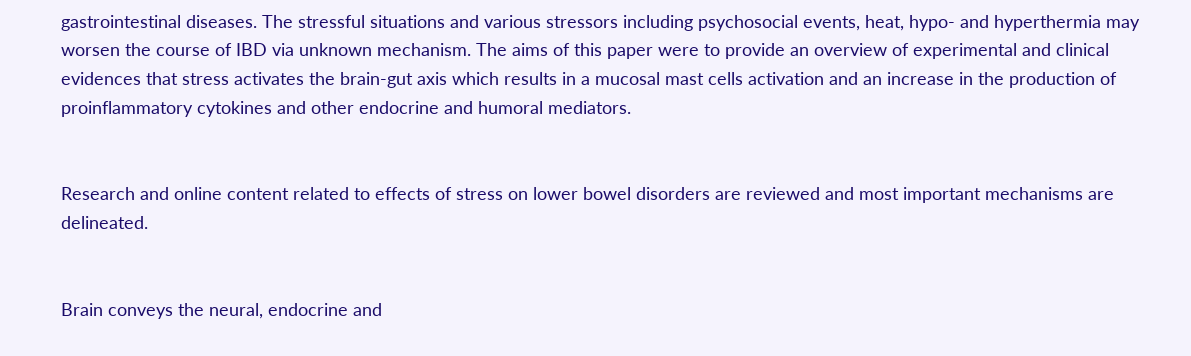gastrointestinal diseases. The stressful situations and various stressors including psychosocial events, heat, hypo- and hyperthermia may worsen the course of IBD via unknown mechanism. The aims of this paper were to provide an overview of experimental and clinical evidences that stress activates the brain-gut axis which results in a mucosal mast cells activation and an increase in the production of proinflammatory cytokines and other endocrine and humoral mediators.


Research and online content related to effects of stress on lower bowel disorders are reviewed and most important mechanisms are delineated.


Brain conveys the neural, endocrine and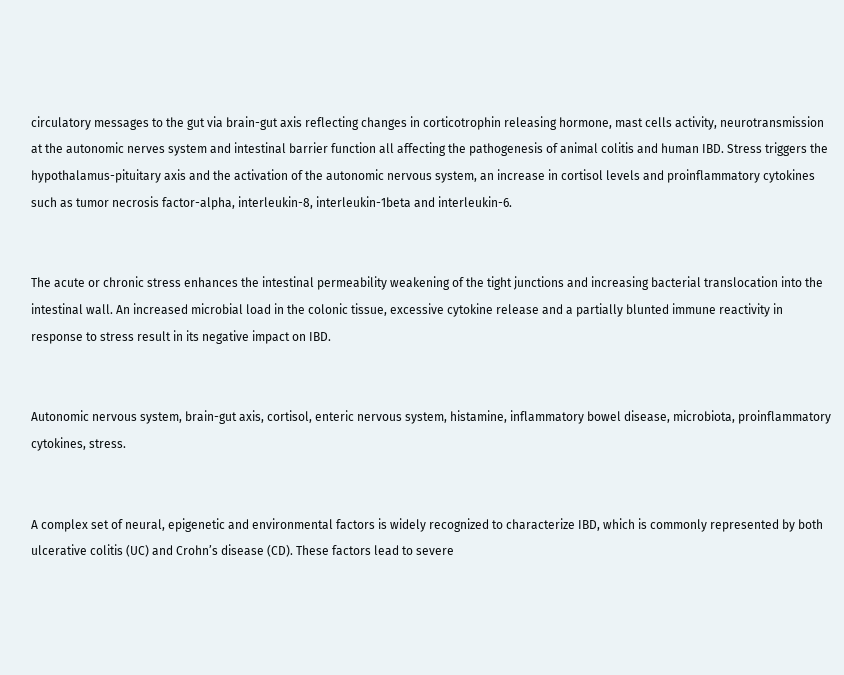circulatory messages to the gut via brain-gut axis reflecting changes in corticotrophin releasing hormone, mast cells activity, neurotransmission at the autonomic nerves system and intestinal barrier function all affecting the pathogenesis of animal colitis and human IBD. Stress triggers the hypothalamus-pituitary axis and the activation of the autonomic nervous system, an increase in cortisol levels and proinflammatory cytokines such as tumor necrosis factor-alpha, interleukin-8, interleukin-1beta and interleukin-6.


The acute or chronic stress enhances the intestinal permeability weakening of the tight junctions and increasing bacterial translocation into the intestinal wall. An increased microbial load in the colonic tissue, excessive cytokine release and a partially blunted immune reactivity in response to stress result in its negative impact on IBD.


Autonomic nervous system, brain-gut axis, cortisol, enteric nervous system, histamine, inflammatory bowel disease, microbiota, proinflammatory cytokines, stress.


A complex set of neural, epigenetic and environmental factors is widely recognized to characterize IBD, which is commonly represented by both ulcerative colitis (UC) and Crohn’s disease (CD). These factors lead to severe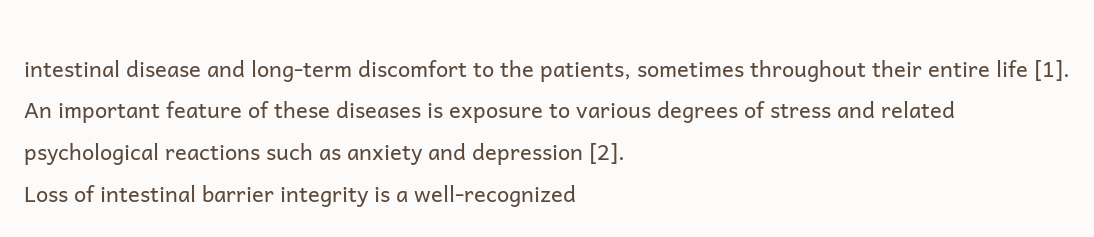intestinal disease and long-term discomfort to the patients, sometimes throughout their entire life [1]. An important feature of these diseases is exposure to various degrees of stress and related psychological reactions such as anxiety and depression [2].
Loss of intestinal barrier integrity is a well-recognized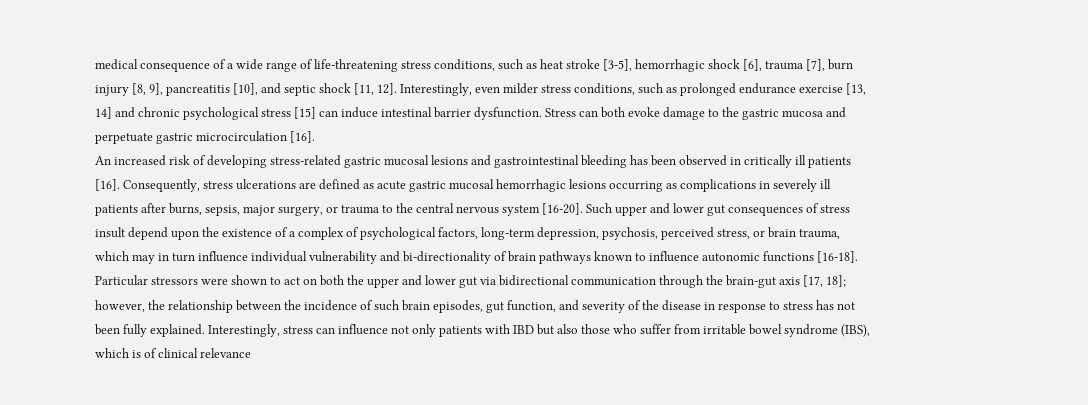medical consequence of a wide range of life-threatening stress conditions, such as heat stroke [3-5], hemorrhagic shock [6], trauma [7], burn injury [8, 9], pancreatitis [10], and septic shock [11, 12]. Interestingly, even milder stress conditions, such as prolonged endurance exercise [13, 14] and chronic psychological stress [15] can induce intestinal barrier dysfunction. Stress can both evoke damage to the gastric mucosa and perpetuate gastric microcirculation [16].
An increased risk of developing stress-related gastric mucosal lesions and gastrointestinal bleeding has been observed in critically ill patients [16]. Consequently, stress ulcerations are defined as acute gastric mucosal hemorrhagic lesions occurring as complications in severely ill patients after burns, sepsis, major surgery, or trauma to the central nervous system [16-20]. Such upper and lower gut consequences of stress insult depend upon the existence of a complex of psychological factors, long-term depression, psychosis, perceived stress, or brain trauma, which may in turn influence individual vulnerability and bi-directionality of brain pathways known to influence autonomic functions [16-18].
Particular stressors were shown to act on both the upper and lower gut via bidirectional communication through the brain-gut axis [17, 18]; however, the relationship between the incidence of such brain episodes, gut function, and severity of the disease in response to stress has not been fully explained. Interestingly, stress can influence not only patients with IBD but also those who suffer from irritable bowel syndrome (IBS), which is of clinical relevance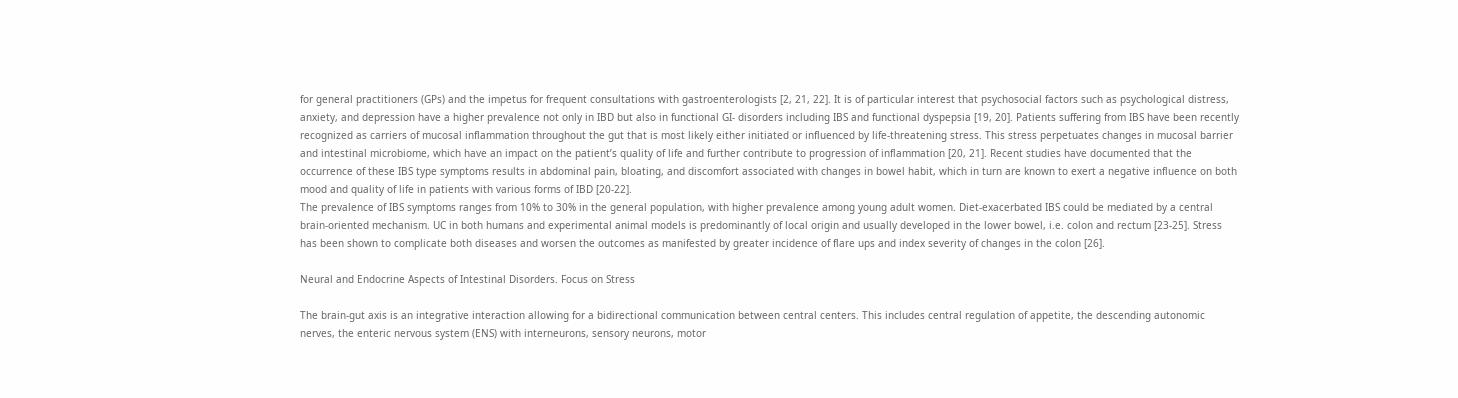for general practitioners (GPs) and the impetus for frequent consultations with gastroenterologists [2, 21, 22]. It is of particular interest that psychosocial factors such as psychological distress, anxiety, and depression have a higher prevalence not only in IBD but also in functional GI- disorders including IBS and functional dyspepsia [19, 20]. Patients suffering from IBS have been recently recognized as carriers of mucosal inflammation throughout the gut that is most likely either initiated or influenced by life-threatening stress. This stress perpetuates changes in mucosal barrier and intestinal microbiome, which have an impact on the patient’s quality of life and further contribute to progression of inflammation [20, 21]. Recent studies have documented that the occurrence of these IBS type symptoms results in abdominal pain, bloating, and discomfort associated with changes in bowel habit, which in turn are known to exert a negative influence on both mood and quality of life in patients with various forms of IBD [20-22].
The prevalence of IBS symptoms ranges from 10% to 30% in the general population, with higher prevalence among young adult women. Diet-exacerbated IBS could be mediated by a central brain-oriented mechanism. UC in both humans and experimental animal models is predominantly of local origin and usually developed in the lower bowel, i.e. colon and rectum [23-25]. Stress has been shown to complicate both diseases and worsen the outcomes as manifested by greater incidence of flare ups and index severity of changes in the colon [26].

Neural and Endocrine Aspects of Intestinal Disorders. Focus on Stress

The brain-gut axis is an integrative interaction allowing for a bidirectional communication between central centers. This includes central regulation of appetite, the descending autonomic nerves, the enteric nervous system (ENS) with interneurons, sensory neurons, motor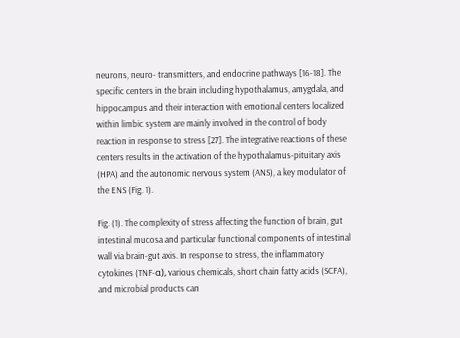neurons, neuro- transmitters, and endocrine pathways [16-18]. The specific centers in the brain including hypothalamus, amygdala, and hippocampus and their interaction with emotional centers localized within limbic system are mainly involved in the control of body reaction in response to stress [27]. The integrative reactions of these centers results in the activation of the hypothalamus-pituitary axis (HPA) and the autonomic nervous system (ANS), a key modulator of the ENS (Fig. 1).

Fig. (1). The complexity of stress affecting the function of brain, gut intestinal mucosa and particular functional components of intestinal wall via brain-gut axis. In response to stress, the inflammatory cytokines (TNF-α), various chemicals, short chain fatty acids (SCFA), and microbial products can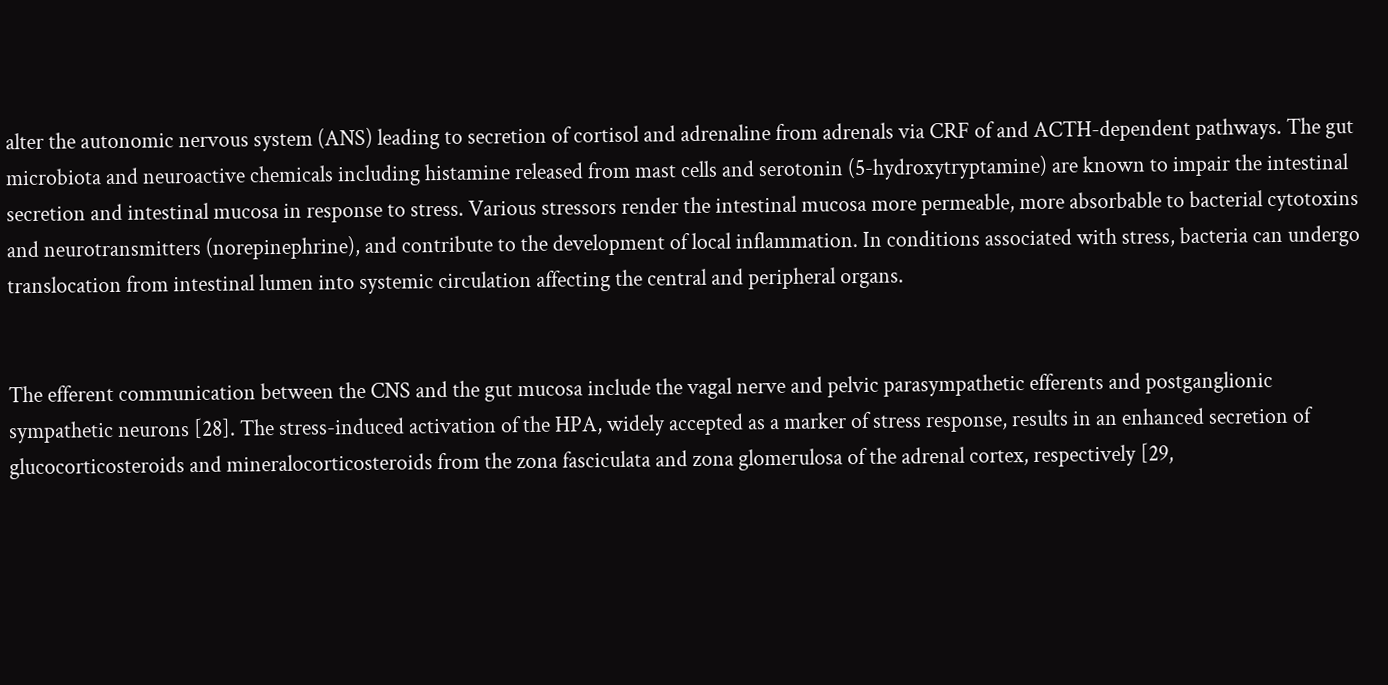alter the autonomic nervous system (ANS) leading to secretion of cortisol and adrenaline from adrenals via CRF of and ACTH-dependent pathways. The gut microbiota and neuroactive chemicals including histamine released from mast cells and serotonin (5-hydroxytryptamine) are known to impair the intestinal secretion and intestinal mucosa in response to stress. Various stressors render the intestinal mucosa more permeable, more absorbable to bacterial cytotoxins and neurotransmitters (norepinephrine), and contribute to the development of local inflammation. In conditions associated with stress, bacteria can undergo translocation from intestinal lumen into systemic circulation affecting the central and peripheral organs.


The efferent communication between the CNS and the gut mucosa include the vagal nerve and pelvic parasympathetic efferents and postganglionic sympathetic neurons [28]. The stress-induced activation of the HPA, widely accepted as a marker of stress response, results in an enhanced secretion of glucocorticosteroids and mineralocorticosteroids from the zona fasciculata and zona glomerulosa of the adrenal cortex, respectively [29,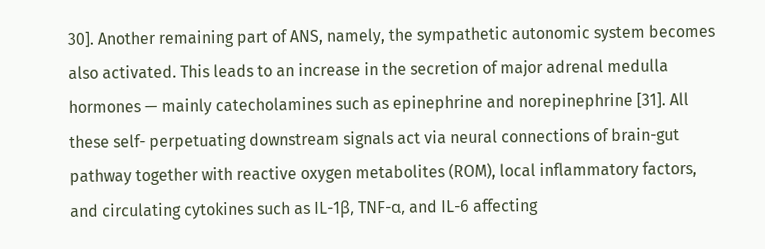30]. Another remaining part of ANS, namely, the sympathetic autonomic system becomes also activated. This leads to an increase in the secretion of major adrenal medulla hormones — mainly catecholamines such as epinephrine and norepinephrine [31]. All these self- perpetuating downstream signals act via neural connections of brain-gut pathway together with reactive oxygen metabolites (ROM), local inflammatory factors, and circulating cytokines such as IL-1β, TNF-α, and IL-6 affecting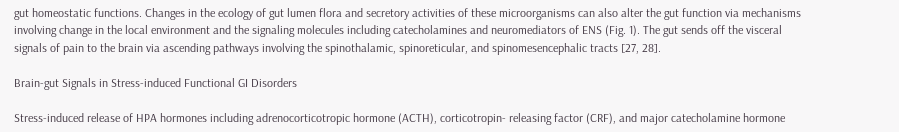gut homeostatic functions. Changes in the ecology of gut lumen flora and secretory activities of these microorganisms can also alter the gut function via mechanisms involving change in the local environment and the signaling molecules including catecholamines and neuromediators of ENS (Fig. 1). The gut sends off the visceral signals of pain to the brain via ascending pathways involving the spinothalamic, spinoreticular, and spinomesencephalic tracts [27, 28].

Brain-gut Signals in Stress-induced Functional GI Disorders

Stress-induced release of HPA hormones including adrenocorticotropic hormone (ACTH), corticotropin- releasing factor (CRF), and major catecholamine hormone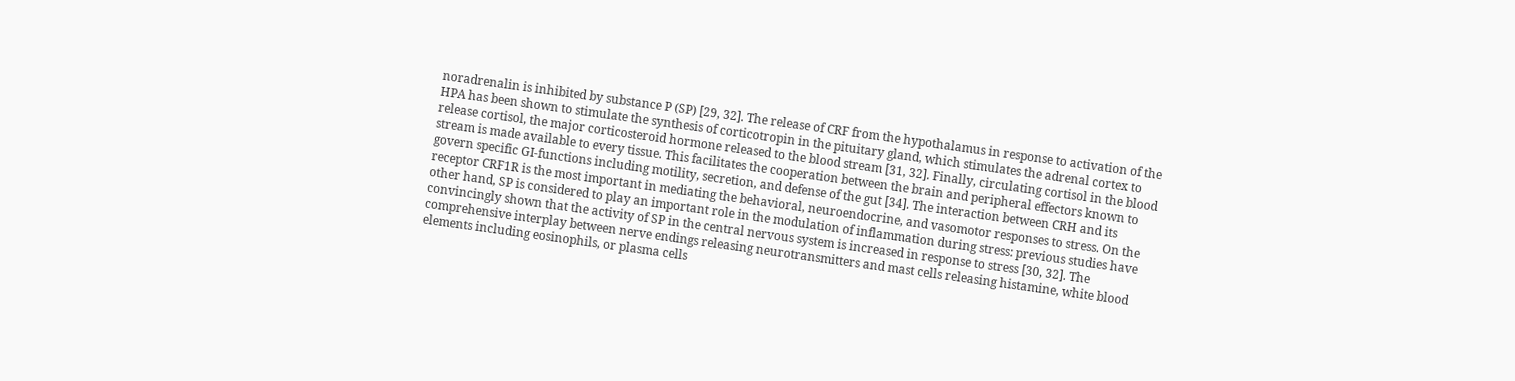noradrenalin is inhibited by substance P (SP) [29, 32]. The release of CRF from the hypothalamus in response to activation of the HPA has been shown to stimulate the synthesis of corticotropin in the pituitary gland, which stimulates the adrenal cortex to release cortisol, the major corticosteroid hormone released to the blood stream [31, 32]. Finally, circulating cortisol in the blood stream is made available to every tissue. This facilitates the cooperation between the brain and peripheral effectors known to govern specific GI-functions including motility, secretion, and defense of the gut [34]. The interaction between CRH and its receptor CRF1R is the most important in mediating the behavioral, neuroendocrine, and vasomotor responses to stress. On the other hand, SP is considered to play an important role in the modulation of inflammation during stress: previous studies have convincingly shown that the activity of SP in the central nervous system is increased in response to stress [30, 32]. The comprehensive interplay between nerve endings releasing neurotransmitters and mast cells releasing histamine, white blood elements including eosinophils, or plasma cells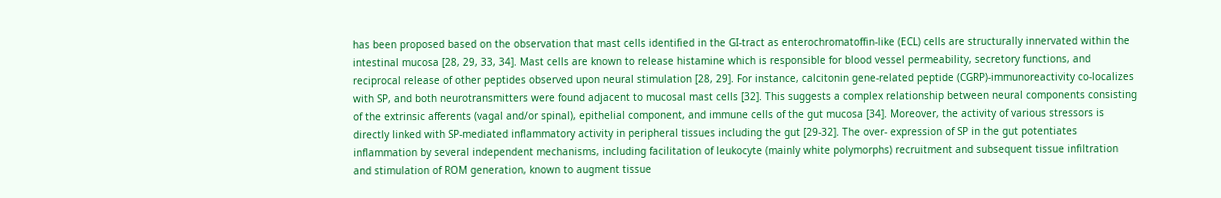has been proposed based on the observation that mast cells identified in the GI-tract as enterochromatoffin-like (ECL) cells are structurally innervated within the intestinal mucosa [28, 29, 33, 34]. Mast cells are known to release histamine which is responsible for blood vessel permeability, secretory functions, and reciprocal release of other peptides observed upon neural stimulation [28, 29]. For instance, calcitonin gene-related peptide (CGRP)-immunoreactivity co-localizes with SP, and both neurotransmitters were found adjacent to mucosal mast cells [32]. This suggests a complex relationship between neural components consisting of the extrinsic afferents (vagal and/or spinal), epithelial component, and immune cells of the gut mucosa [34]. Moreover, the activity of various stressors is directly linked with SP-mediated inflammatory activity in peripheral tissues including the gut [29-32]. The over- expression of SP in the gut potentiates inflammation by several independent mechanisms, including facilitation of leukocyte (mainly white polymorphs) recruitment and subsequent tissue infiltration and stimulation of ROM generation, known to augment tissue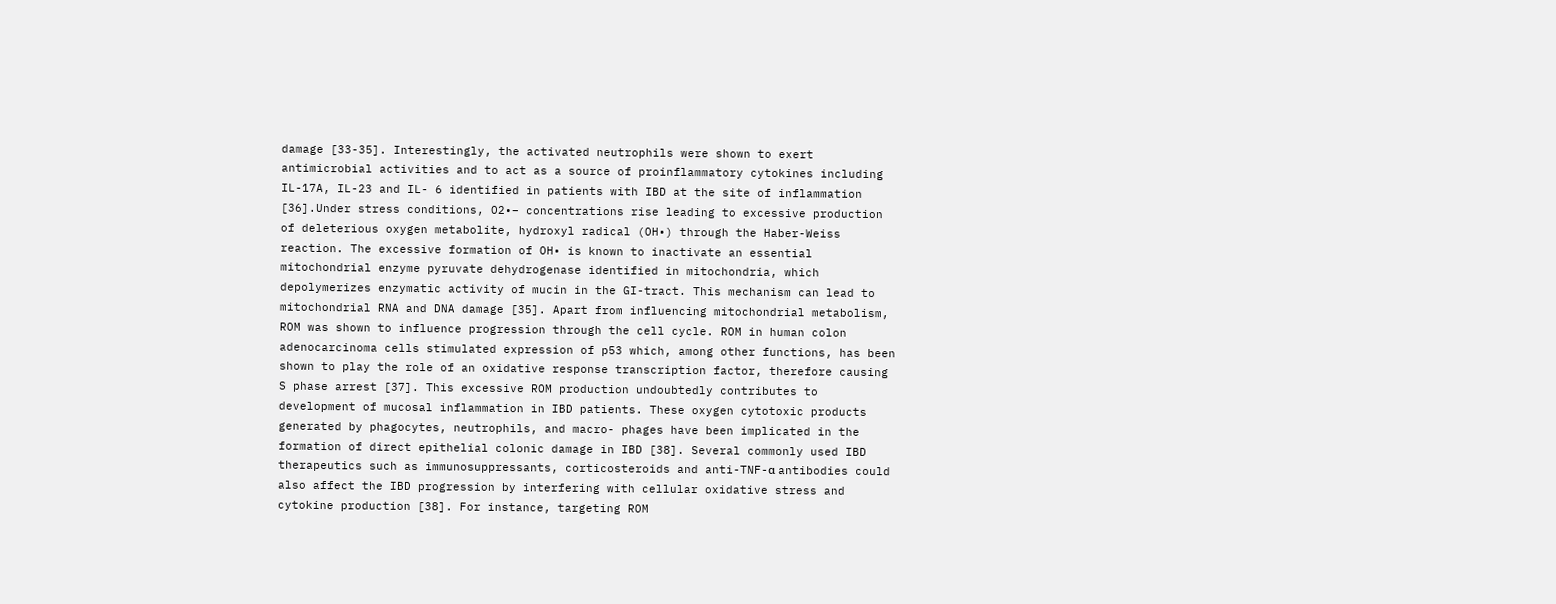damage [33-35]. Interestingly, the activated neutrophils were shown to exert antimicrobial activities and to act as a source of proinflammatory cytokines including IL-17A, IL-23 and IL- 6 identified in patients with IBD at the site of inflammation [36].Under stress conditions, O2•− concentrations rise leading to excessive production of deleterious oxygen metabolite, hydroxyl radical (OH•) through the Haber-Weiss reaction. The excessive formation of OH• is known to inactivate an essential mitochondrial enzyme pyruvate dehydrogenase identified in mitochondria, which depolymerizes enzymatic activity of mucin in the GI-tract. This mechanism can lead to mitochondrial RNA and DNA damage [35]. Apart from influencing mitochondrial metabolism, ROM was shown to influence progression through the cell cycle. ROM in human colon adenocarcinoma cells stimulated expression of p53 which, among other functions, has been shown to play the role of an oxidative response transcription factor, therefore causing S phase arrest [37]. This excessive ROM production undoubtedly contributes to development of mucosal inflammation in IBD patients. These oxygen cytotoxic products generated by phagocytes, neutrophils, and macro- phages have been implicated in the formation of direct epithelial colonic damage in IBD [38]. Several commonly used IBD therapeutics such as immunosuppressants, corticosteroids and anti-TNF-α antibodies could also affect the IBD progression by interfering with cellular oxidative stress and cytokine production [38]. For instance, targeting ROM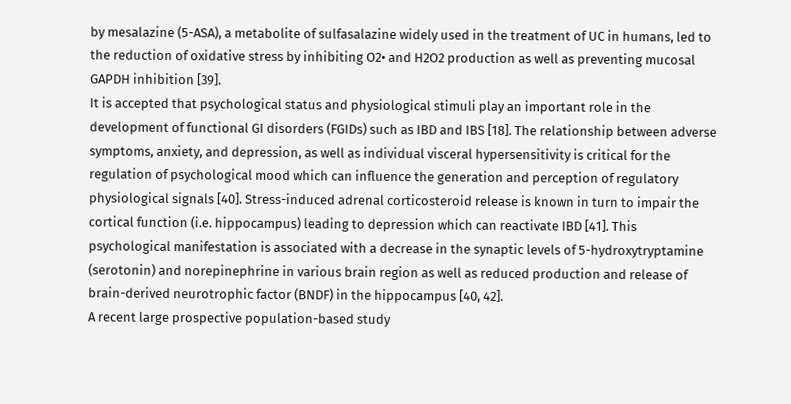by mesalazine (5-ASA), a metabolite of sulfasalazine widely used in the treatment of UC in humans, led to the reduction of oxidative stress by inhibiting O2• and H2O2 production as well as preventing mucosal GAPDH inhibition [39].
It is accepted that psychological status and physiological stimuli play an important role in the development of functional GI disorders (FGIDs) such as IBD and IBS [18]. The relationship between adverse symptoms, anxiety, and depression, as well as individual visceral hypersensitivity is critical for the regulation of psychological mood which can influence the generation and perception of regulatory physiological signals [40]. Stress-induced adrenal corticosteroid release is known in turn to impair the cortical function (i.e. hippocampus) leading to depression which can reactivate IBD [41]. This psychological manifestation is associated with a decrease in the synaptic levels of 5-hydroxytryptamine (serotonin) and norepinephrine in various brain region as well as reduced production and release of brain-derived neurotrophic factor (BNDF) in the hippocampus [40, 42].
A recent large prospective population-based study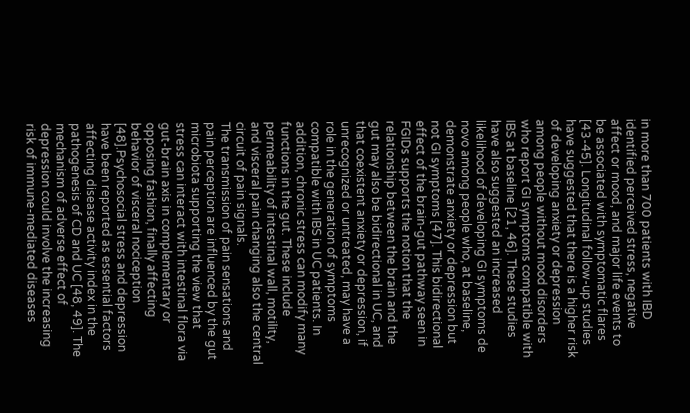in more than 700 patients with IBD identified perceived stress, negative affect or mood, and major life events to be associated with symptomatic flares [43-45]. Longitudinal follow-up studies have suggested that there is a higher risk of developing anxiety or depression among people without mood disorders who report GI symptoms compatible with IBS at baseline [21, 46]. These studies have also suggested an increased likelihood of developing GI symptoms de novo among people who, at baseline, demonstrate anxiety or depression but not GI symptoms [47]. This bidirectional effect of the brain-gut pathway seen in FGIDs supports the notion that the relationship between the brain and the gut may also be bidirectional in UC, and that coexistent anxiety or depression, if unrecognized or untreated, may have a role in the generation of symptoms compatible with IBS in UC patients. In addition, chronic stress can modify many functions in the gut. These include permeability of intestinal wall, motility, and visceral pain changing also the central circuit of pain signals.
The transmission of pain sensations and pain perception are influenced by the gut microbiota supporting the view that stress can interact with intestinal flora via gut-brain axis in complementary or opposing fashion, finally affecting behavior of visceral nociception [48].Psychosocial stress and depression have been reported as essential factors affecting disease activity index in the pathogenesis of CD and UC [48, 49]. The mechanism of adverse effect of depression could involve the increasing risk of immune-mediated diseases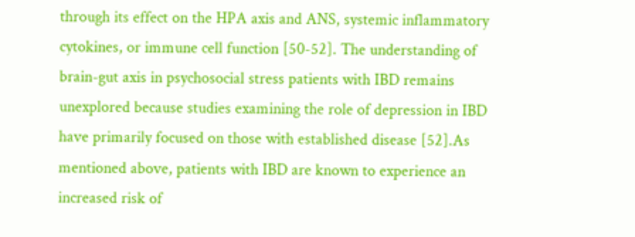through its effect on the HPA axis and ANS, systemic inflammatory cytokines, or immune cell function [50-52]. The understanding of brain-gut axis in psychosocial stress patients with IBD remains unexplored because studies examining the role of depression in IBD have primarily focused on those with established disease [52].As mentioned above, patients with IBD are known to experience an increased risk of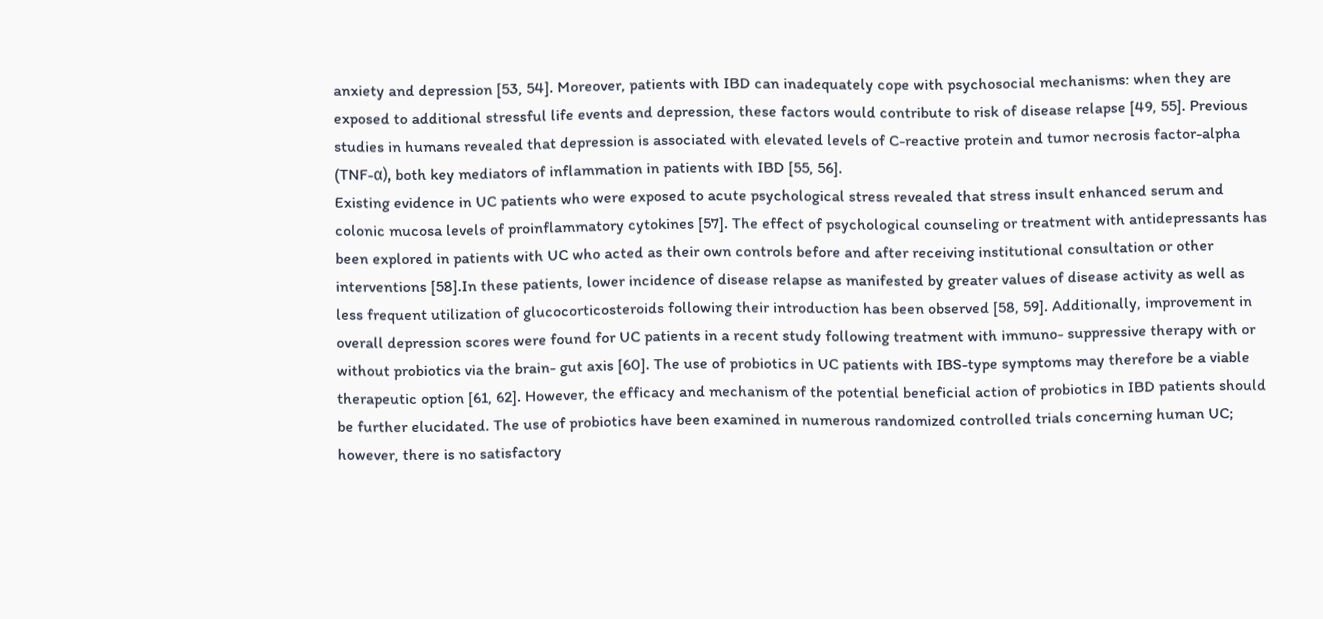anxiety and depression [53, 54]. Moreover, patients with IBD can inadequately cope with psychosocial mechanisms: when they are exposed to additional stressful life events and depression, these factors would contribute to risk of disease relapse [49, 55]. Previous studies in humans revealed that depression is associated with elevated levels of C-reactive protein and tumor necrosis factor-alpha (TNF-α), both key mediators of inflammation in patients with IBD [55, 56].
Existing evidence in UC patients who were exposed to acute psychological stress revealed that stress insult enhanced serum and colonic mucosa levels of proinflammatory cytokines [57]. The effect of psychological counseling or treatment with antidepressants has been explored in patients with UC who acted as their own controls before and after receiving institutional consultation or other interventions [58].In these patients, lower incidence of disease relapse as manifested by greater values of disease activity as well as less frequent utilization of glucocorticosteroids following their introduction has been observed [58, 59]. Additionally, improvement in overall depression scores were found for UC patients in a recent study following treatment with immuno- suppressive therapy with or without probiotics via the brain- gut axis [60]. The use of probiotics in UC patients with IBS-type symptoms may therefore be a viable therapeutic option [61, 62]. However, the efficacy and mechanism of the potential beneficial action of probiotics in IBD patients should be further elucidated. The use of probiotics have been examined in numerous randomized controlled trials concerning human UC; however, there is no satisfactory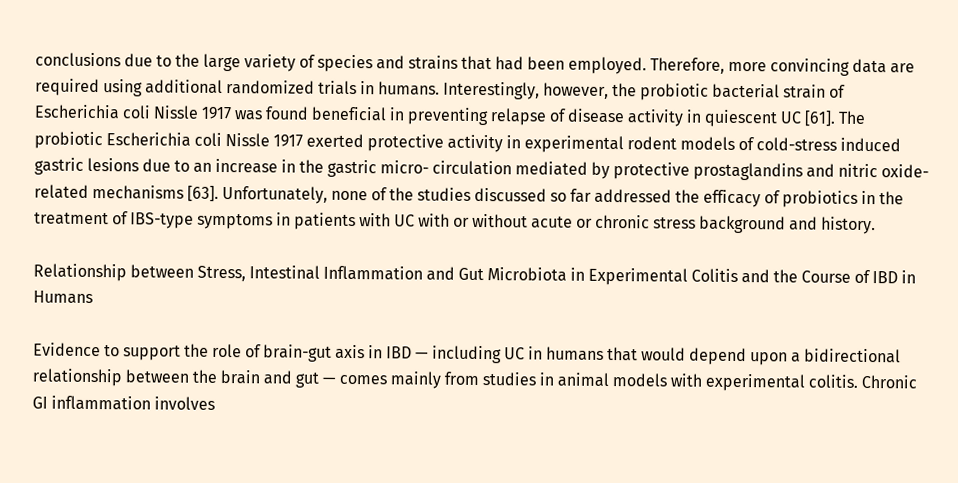conclusions due to the large variety of species and strains that had been employed. Therefore, more convincing data are required using additional randomized trials in humans. Interestingly, however, the probiotic bacterial strain of Escherichia coli Nissle 1917 was found beneficial in preventing relapse of disease activity in quiescent UC [61]. The probiotic Escherichia coli Nissle 1917 exerted protective activity in experimental rodent models of cold-stress induced gastric lesions due to an increase in the gastric micro- circulation mediated by protective prostaglandins and nitric oxide-related mechanisms [63]. Unfortunately, none of the studies discussed so far addressed the efficacy of probiotics in the treatment of IBS-type symptoms in patients with UC with or without acute or chronic stress background and history.

Relationship between Stress, Intestinal Inflammation and Gut Microbiota in Experimental Colitis and the Course of IBD in Humans

Evidence to support the role of brain-gut axis in IBD — including UC in humans that would depend upon a bidirectional relationship between the brain and gut — comes mainly from studies in animal models with experimental colitis. Chronic GI inflammation involves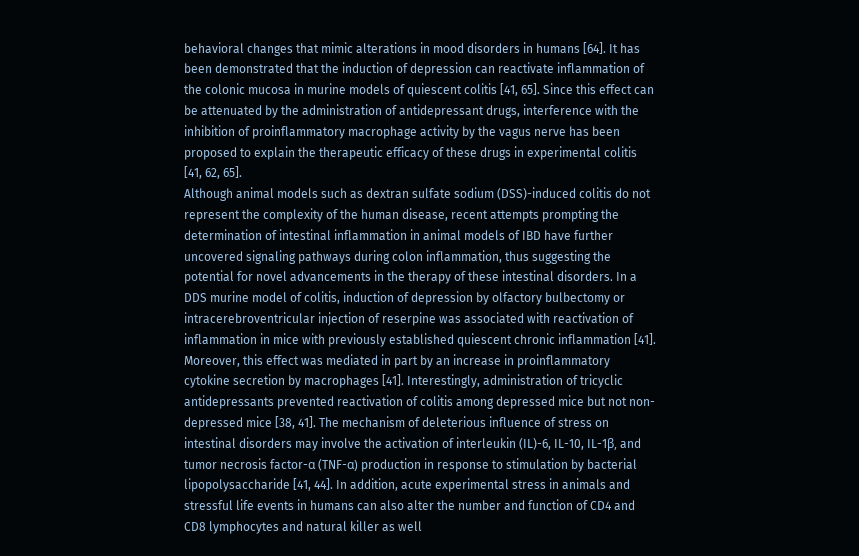behavioral changes that mimic alterations in mood disorders in humans [64]. It has been demonstrated that the induction of depression can reactivate inflammation of the colonic mucosa in murine models of quiescent colitis [41, 65]. Since this effect can be attenuated by the administration of antidepressant drugs, interference with the inhibition of proinflammatory macrophage activity by the vagus nerve has been proposed to explain the therapeutic efficacy of these drugs in experimental colitis [41, 62, 65].
Although animal models such as dextran sulfate sodium (DSS)-induced colitis do not represent the complexity of the human disease, recent attempts prompting the determination of intestinal inflammation in animal models of IBD have further uncovered signaling pathways during colon inflammation, thus suggesting the potential for novel advancements in the therapy of these intestinal disorders. In a DDS murine model of colitis, induction of depression by olfactory bulbectomy or intracerebroventricular injection of reserpine was associated with reactivation of inflammation in mice with previously established quiescent chronic inflammation [41]. Moreover, this effect was mediated in part by an increase in proinflammatory cytokine secretion by macrophages [41]. Interestingly, administration of tricyclic antidepressants prevented reactivation of colitis among depressed mice but not non-depressed mice [38, 41]. The mechanism of deleterious influence of stress on intestinal disorders may involve the activation of interleukin (IL)-6, IL-10, IL-1β, and tumor necrosis factor-α (TNF-α) production in response to stimulation by bacterial lipopolysaccharide [41, 44]. In addition, acute experimental stress in animals and stressful life events in humans can also alter the number and function of CD4 and CD8 lymphocytes and natural killer as well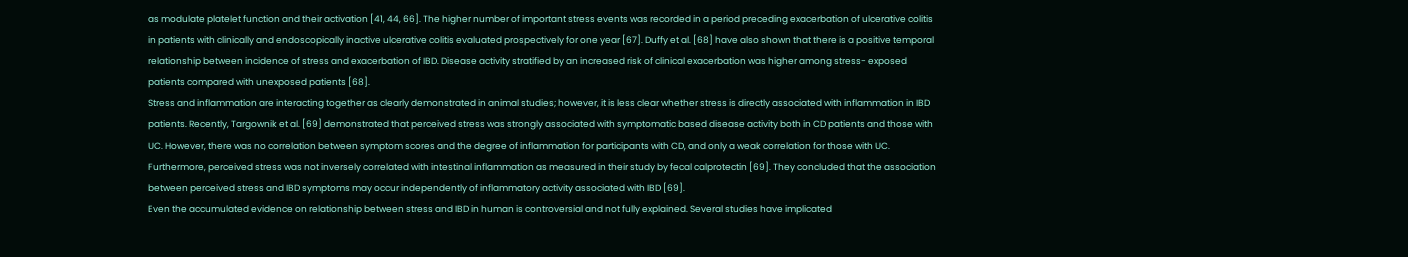as modulate platelet function and their activation [41, 44, 66]. The higher number of important stress events was recorded in a period preceding exacerbation of ulcerative colitis in patients with clinically and endoscopically inactive ulcerative colitis evaluated prospectively for one year [67]. Duffy et al. [68] have also shown that there is a positive temporal relationship between incidence of stress and exacerbation of IBD. Disease activity stratified by an increased risk of clinical exacerbation was higher among stress- exposed patients compared with unexposed patients [68].
Stress and inflammation are interacting together as clearly demonstrated in animal studies; however, it is less clear whether stress is directly associated with inflammation in IBD patients. Recently, Targownik et al. [69] demonstrated that perceived stress was strongly associated with symptomatic based disease activity both in CD patients and those with UC. However, there was no correlation between symptom scores and the degree of inflammation for participants with CD, and only a weak correlation for those with UC. Furthermore, perceived stress was not inversely correlated with intestinal inflammation as measured in their study by fecal calprotectin [69]. They concluded that the association between perceived stress and IBD symptoms may occur independently of inflammatory activity associated with IBD [69].
Even the accumulated evidence on relationship between stress and IBD in human is controversial and not fully explained. Several studies have implicated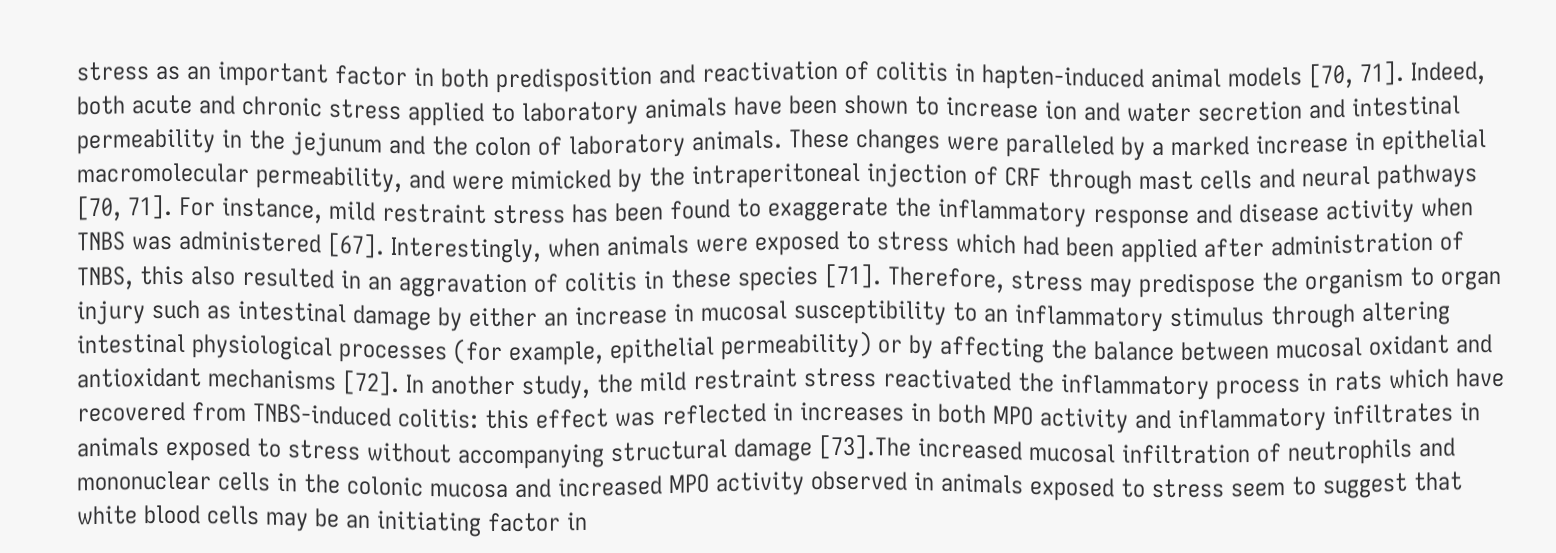stress as an important factor in both predisposition and reactivation of colitis in hapten-induced animal models [70, 71]. Indeed, both acute and chronic stress applied to laboratory animals have been shown to increase ion and water secretion and intestinal permeability in the jejunum and the colon of laboratory animals. These changes were paralleled by a marked increase in epithelial macromolecular permeability, and were mimicked by the intraperitoneal injection of CRF through mast cells and neural pathways [70, 71]. For instance, mild restraint stress has been found to exaggerate the inflammatory response and disease activity when TNBS was administered [67]. Interestingly, when animals were exposed to stress which had been applied after administration of TNBS, this also resulted in an aggravation of colitis in these species [71]. Therefore, stress may predispose the organism to organ injury such as intestinal damage by either an increase in mucosal susceptibility to an inflammatory stimulus through altering intestinal physiological processes (for example, epithelial permeability) or by affecting the balance between mucosal oxidant and antioxidant mechanisms [72]. In another study, the mild restraint stress reactivated the inflammatory process in rats which have recovered from TNBS-induced colitis: this effect was reflected in increases in both MPO activity and inflammatory infiltrates in animals exposed to stress without accompanying structural damage [73].The increased mucosal infiltration of neutrophils and mononuclear cells in the colonic mucosa and increased MPO activity observed in animals exposed to stress seem to suggest that white blood cells may be an initiating factor in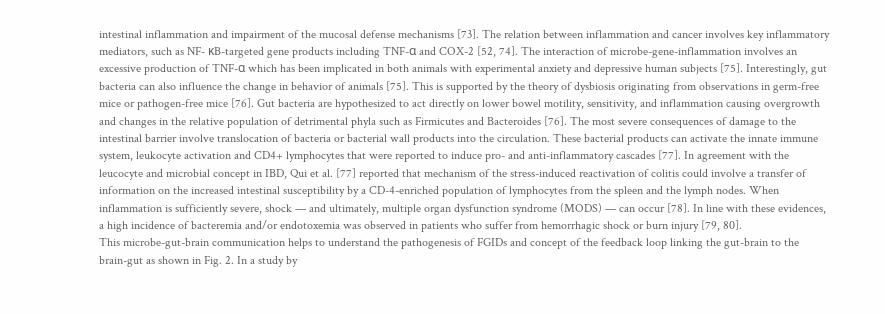intestinal inflammation and impairment of the mucosal defense mechanisms [73]. The relation between inflammation and cancer involves key inflammatory mediators, such as NF- κB-targeted gene products including TNF-α and COX-2 [52, 74]. The interaction of microbe-gene-inflammation involves an excessive production of TNF-α which has been implicated in both animals with experimental anxiety and depressive human subjects [75]. Interestingly, gut bacteria can also influence the change in behavior of animals [75]. This is supported by the theory of dysbiosis originating from observations in germ-free mice or pathogen-free mice [76]. Gut bacteria are hypothesized to act directly on lower bowel motility, sensitivity, and inflammation causing overgrowth and changes in the relative population of detrimental phyla such as Firmicutes and Bacteroides [76]. The most severe consequences of damage to the intestinal barrier involve translocation of bacteria or bacterial wall products into the circulation. These bacterial products can activate the innate immune system, leukocyte activation and CD4+ lymphocytes that were reported to induce pro- and anti-inflammatory cascades [77]. In agreement with the leucocyte and microbial concept in IBD, Qui et al. [77] reported that mechanism of the stress-induced reactivation of colitis could involve a transfer of information on the increased intestinal susceptibility by a CD-4-enriched population of lymphocytes from the spleen and the lymph nodes. When inflammation is sufficiently severe, shock — and ultimately, multiple organ dysfunction syndrome (MODS) — can occur [78]. In line with these evidences, a high incidence of bacteremia and/or endotoxemia was observed in patients who suffer from hemorrhagic shock or burn injury [79, 80].
This microbe-gut-brain communication helps to understand the pathogenesis of FGIDs and concept of the feedback loop linking the gut-brain to the brain-gut as shown in Fig. 2. In a study by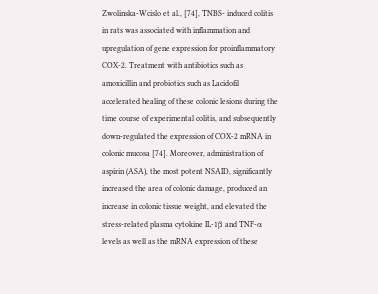Zwolinska-Wcislo et al., [74], TNBS- induced colitis in rats was associated with inflammation and upregulation of gene expression for proinflammatory COX-2. Treatment with antibiotics such as amoxicillin and probiotics such as Lacidofil accelerated healing of these colonic lesions during the time course of experimental colitis, and subsequently down-regulated the expression of COX-2 mRNA in colonic mucosa [74]. Moreover, administration of aspirin (ASA), the most potent NSAID, significantly increased the area of colonic damage, produced an increase in colonic tissue weight, and elevated the stress-related plasma cytokine IL-1β and TNF-α levels as well as the mRNA expression of these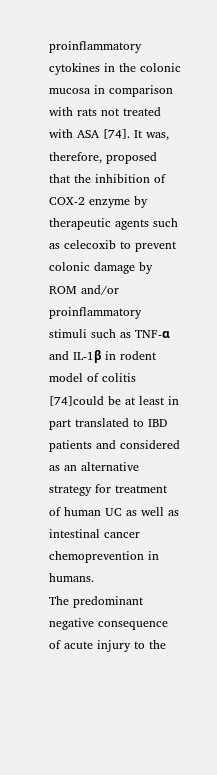proinflammatory cytokines in the colonic mucosa in comparison with rats not treated with ASA [74]. It was, therefore, proposed that the inhibition of COX-2 enzyme by therapeutic agents such as celecoxib to prevent colonic damage by ROM and/or proinflammatory stimuli such as TNF-α and IL-1β in rodent model of colitis [74]could be at least in part translated to IBD patients and considered as an alternative strategy for treatment of human UC as well as intestinal cancer chemoprevention in humans.
The predominant negative consequence of acute injury to the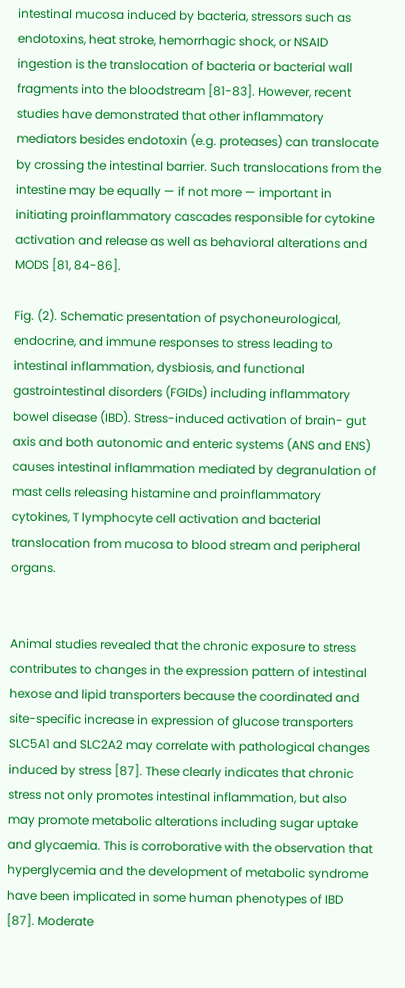intestinal mucosa induced by bacteria, stressors such as endotoxins, heat stroke, hemorrhagic shock, or NSAID ingestion is the translocation of bacteria or bacterial wall fragments into the bloodstream [81-83]. However, recent studies have demonstrated that other inflammatory mediators besides endotoxin (e.g. proteases) can translocate by crossing the intestinal barrier. Such translocations from the intestine may be equally — if not more — important in initiating proinflammatory cascades responsible for cytokine activation and release as well as behavioral alterations and MODS [81, 84-86].

Fig. (2). Schematic presentation of psychoneurological, endocrine, and immune responses to stress leading to intestinal inflammation, dysbiosis, and functional gastrointestinal disorders (FGIDs) including inflammatory bowel disease (IBD). Stress-induced activation of brain- gut axis and both autonomic and enteric systems (ANS and ENS) causes intestinal inflammation mediated by degranulation of mast cells releasing histamine and proinflammatory cytokines, T lymphocyte cell activation and bacterial translocation from mucosa to blood stream and peripheral organs.


Animal studies revealed that the chronic exposure to stress contributes to changes in the expression pattern of intestinal hexose and lipid transporters because the coordinated and site-specific increase in expression of glucose transporters SLC5A1 and SLC2A2 may correlate with pathological changes induced by stress [87]. These clearly indicates that chronic stress not only promotes intestinal inflammation, but also may promote metabolic alterations including sugar uptake and glycaemia. This is corroborative with the observation that hyperglycemia and the development of metabolic syndrome have been implicated in some human phenotypes of IBD [87]. Moderate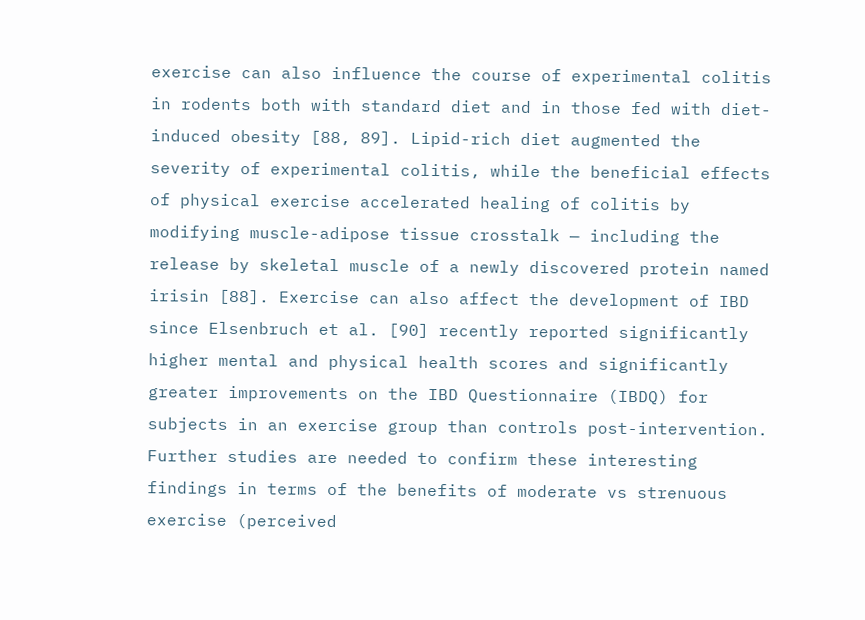exercise can also influence the course of experimental colitis in rodents both with standard diet and in those fed with diet-induced obesity [88, 89]. Lipid-rich diet augmented the severity of experimental colitis, while the beneficial effects of physical exercise accelerated healing of colitis by modifying muscle-adipose tissue crosstalk — including the release by skeletal muscle of a newly discovered protein named irisin [88]. Exercise can also affect the development of IBD since Elsenbruch et al. [90] recently reported significantly higher mental and physical health scores and significantly greater improvements on the IBD Questionnaire (IBDQ) for subjects in an exercise group than controls post-intervention. Further studies are needed to confirm these interesting findings in terms of the benefits of moderate vs strenuous exercise (perceived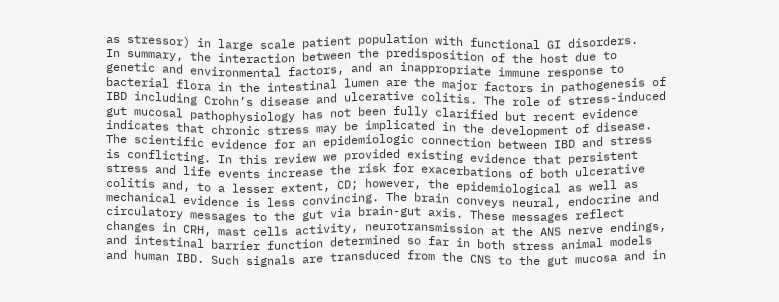as stressor) in large scale patient population with functional GI disorders.
In summary, the interaction between the predisposition of the host due to genetic and environmental factors, and an inappropriate immune response to bacterial flora in the intestinal lumen are the major factors in pathogenesis of IBD including Crohn’s disease and ulcerative colitis. The role of stress-induced gut mucosal pathophysiology has not been fully clarified but recent evidence indicates that chronic stress may be implicated in the development of disease. The scientific evidence for an epidemiologic connection between IBD and stress is conflicting. In this review we provided existing evidence that persistent stress and life events increase the risk for exacerbations of both ulcerative colitis and, to a lesser extent, CD; however, the epidemiological as well as mechanical evidence is less convincing. The brain conveys neural, endocrine and circulatory messages to the gut via brain-gut axis. These messages reflect changes in CRH, mast cells activity, neurotransmission at the ANS nerve endings, and intestinal barrier function determined so far in both stress animal models and human IBD. Such signals are transduced from the CNS to the gut mucosa and in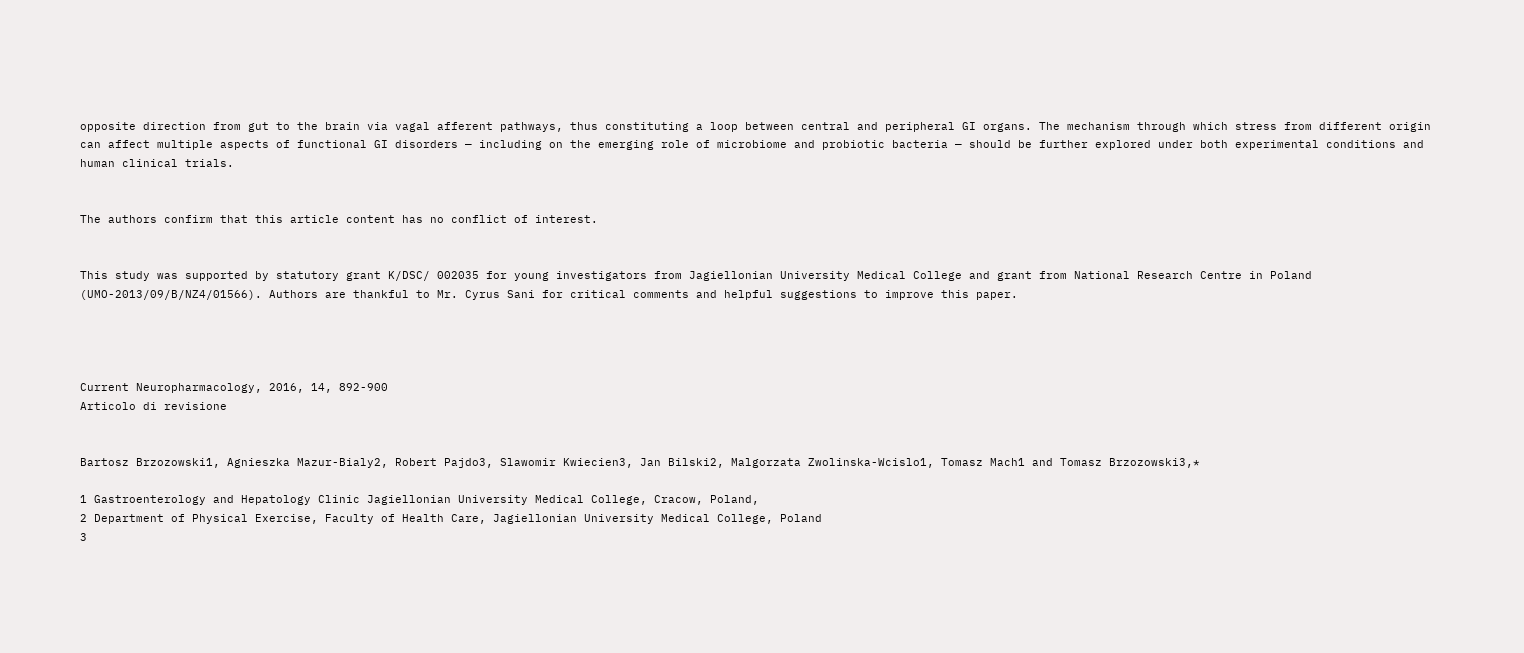opposite direction from gut to the brain via vagal afferent pathways, thus constituting a loop between central and peripheral GI organs. The mechanism through which stress from different origin can affect multiple aspects of functional GI disorders — including on the emerging role of microbiome and probiotic bacteria — should be further explored under both experimental conditions and human clinical trials.


The authors confirm that this article content has no conflict of interest.


This study was supported by statutory grant K/DSC/ 002035 for young investigators from Jagiellonian University Medical College and grant from National Research Centre in Poland (UMO-2013/09/B/NZ4/01566). Authors are thankful to Mr. Cyrus Sani for critical comments and helpful suggestions to improve this paper.




Current Neuropharmacology, 2016, 14, 892-900
Articolo di revisione


Bartosz Brzozowski1, Agnieszka Mazur-Bialy2, Robert Pajdo3, Slawomir Kwiecien3, Jan Bilski2, Malgorzata Zwolinska-Wcislo1, Tomasz Mach1 and Tomasz Brzozowski3,*

1 Gastroenterology and Hepatology Clinic Jagiellonian University Medical College, Cracow, Poland,
2 Department of Physical Exercise, Faculty of Health Care, Jagiellonian University Medical College, Poland
3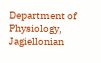Department of Physiology, Jagiellonian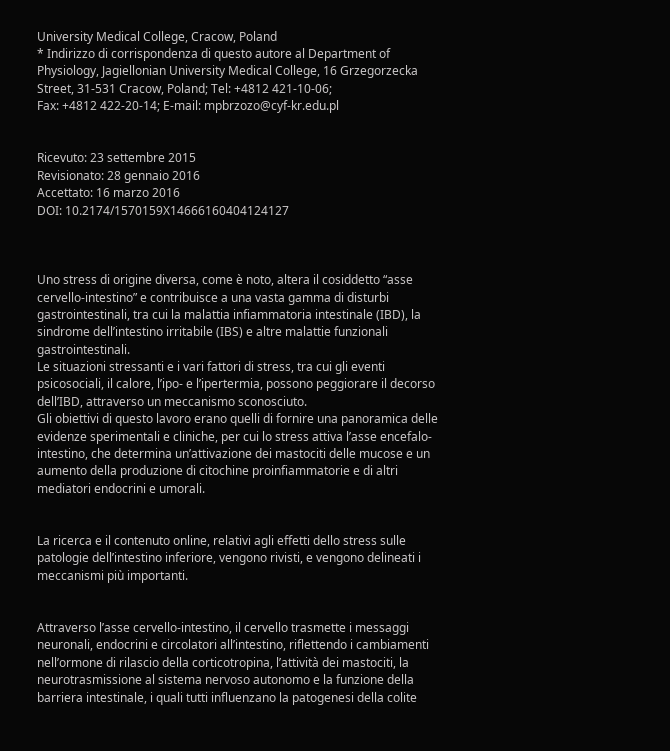University Medical College, Cracow, Poland
* Indirizzo di corrispondenza di questo autore al Department of Physiology, Jagiellonian University Medical College, 16 Grzegorzecka Street, 31-531 Cracow, Poland; Tel: +4812 421-10-06;
Fax: +4812 422-20-14; E-mail: mpbrzozo@cyf-kr.edu.pl


Ricevuto: 23 settembre 2015
Revisionato: 28 gennaio 2016
Accettato: 16 marzo 2016
DOI: 10.2174/1570159X14666160404124127



Uno stress di origine diversa, come è noto, altera il cosiddetto “asse cervello-intestino” e contribuisce a una vasta gamma di disturbi gastrointestinali, tra cui la malattia infiammatoria intestinale (IBD), la sindrome dell’intestino irritabile (IBS) e altre malattie funzionali gastrointestinali.
Le situazioni stressanti e i vari fattori di stress, tra cui gli eventi psicosociali, il calore, l’ipo- e l’ipertermia, possono peggiorare il decorso dell’IBD, attraverso un meccanismo sconosciuto.
Gli obiettivi di questo lavoro erano quelli di fornire una panoramica delle evidenze sperimentali e cliniche, per cui lo stress attiva l’asse encefalo-intestino, che determina un’attivazione dei mastociti delle mucose e un aumento della produzione di citochine proinfiammatorie e di altri mediatori endocrini e umorali.


La ricerca e il contenuto online, relativi agli effetti dello stress sulle patologie dell’intestino inferiore, vengono rivisti, e vengono delineati i meccanismi più importanti.


Attraverso l’asse cervello-intestino, il cervello trasmette i messaggi neuronali, endocrini e circolatori all’intestino, riflettendo i cambiamenti nell’ormone di rilascio della corticotropina, l’attività dei mastociti, la neurotrasmissione al sistema nervoso autonomo e la funzione della barriera intestinale, i quali tutti influenzano la patogenesi della colite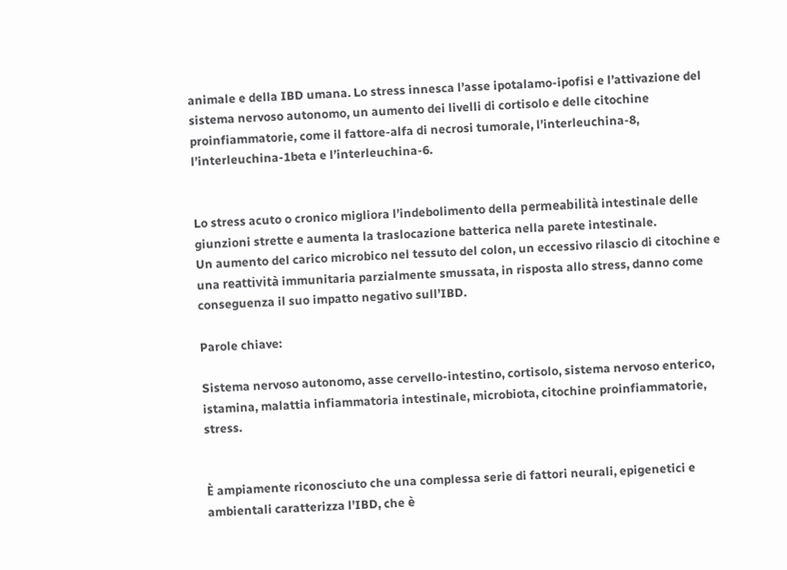animale e della IBD umana. Lo stress innesca l’asse ipotalamo-ipofisi e l’attivazione del sistema nervoso autonomo, un aumento dei livelli di cortisolo e delle citochine proinfiammatorie, come il fattore-alfa di necrosi tumorale, l’interleuchina-8, l’interleuchina-1beta e l’interleuchina-6.


Lo stress acuto o cronico migliora l’indebolimento della permeabilità intestinale delle giunzioni strette e aumenta la traslocazione batterica nella parete intestinale.
Un aumento del carico microbico nel tessuto del colon, un eccessivo rilascio di citochine e una reattività immunitaria parzialmente smussata, in risposta allo stress, danno come conseguenza il suo impatto negativo sull’IBD.

Parole chiave:

Sistema nervoso autonomo, asse cervello-intestino, cortisolo, sistema nervoso enterico, istamina, malattia infiammatoria intestinale, microbiota, citochine proinfiammatorie, stress.


È ampiamente riconosciuto che una complessa serie di fattori neurali, epigenetici e ambientali caratterizza l’IBD, che è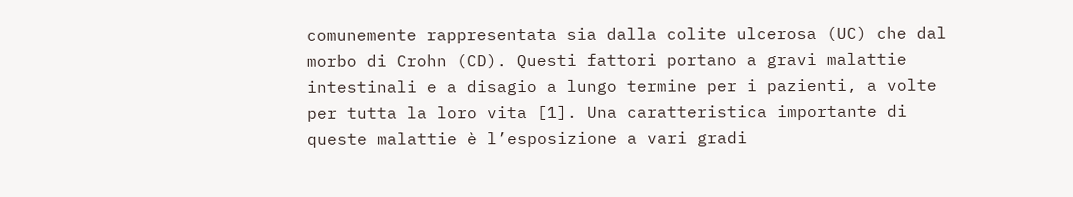comunemente rappresentata sia dalla colite ulcerosa (UC) che dal morbo di Crohn (CD). Questi fattori portano a gravi malattie intestinali e a disagio a lungo termine per i pazienti, a volte per tutta la loro vita [1]. Una caratteristica importante di queste malattie è l’esposizione a vari gradi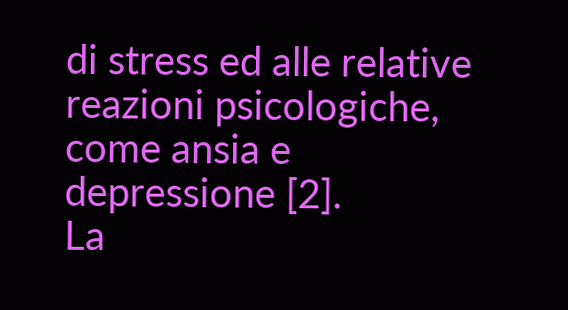di stress ed alle relative reazioni psicologiche, come ansia e depressione [2].
La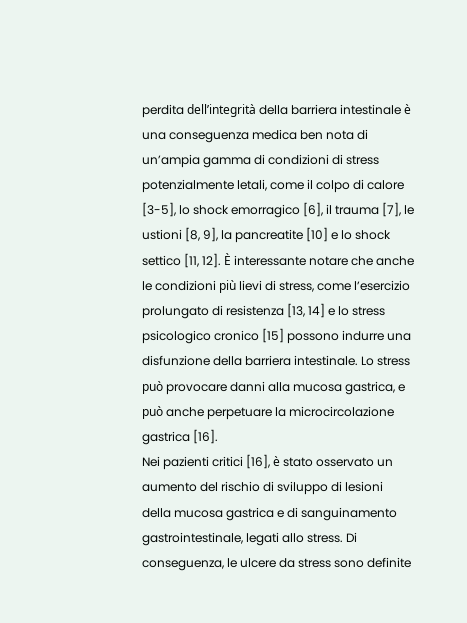perdita dell’integrità della barriera intestinale è una conseguenza medica ben nota di un’ampia gamma di condizioni di stress potenzialmente letali, come il colpo di calore [3-5], lo shock emorragico [6], il trauma [7], le ustioni [8, 9], la pancreatite [10] e lo shock settico [11, 12]. È interessante notare che anche le condizioni più lievi di stress, come l’esercizio prolungato di resistenza [13, 14] e lo stress psicologico cronico [15] possono indurre una disfunzione della barriera intestinale. Lo stress può provocare danni alla mucosa gastrica, e può anche perpetuare la microcircolazione gastrica [16].
Nei pazienti critici [16], è stato osservato un aumento del rischio di sviluppo di lesioni della mucosa gastrica e di sanguinamento gastrointestinale, legati allo stress. Di conseguenza, le ulcere da stress sono definite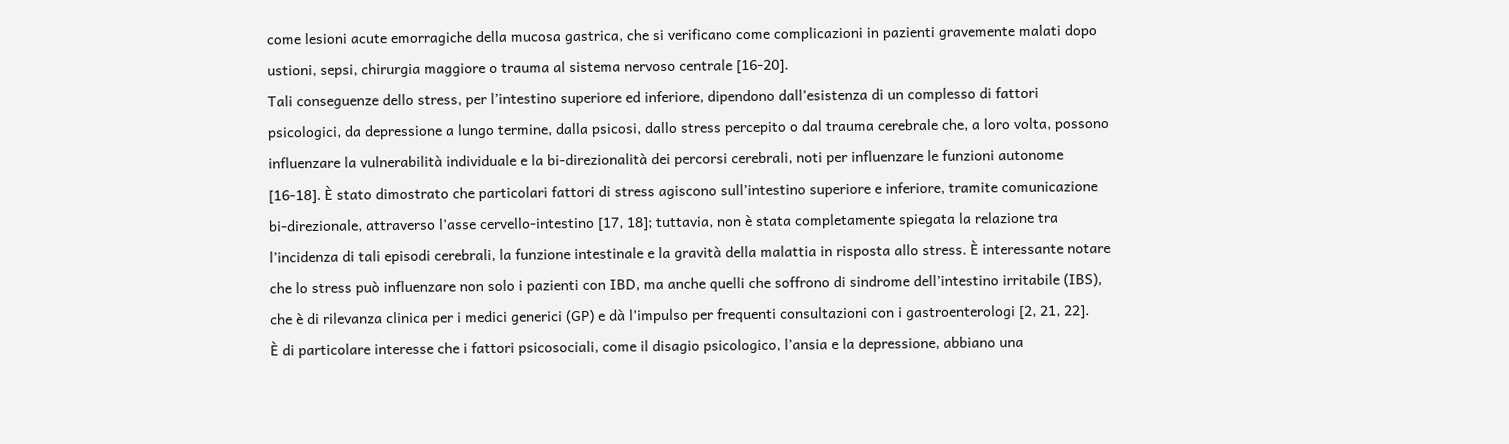come lesioni acute emorragiche della mucosa gastrica, che si verificano come complicazioni in pazienti gravemente malati dopo ustioni, sepsi, chirurgia maggiore o trauma al sistema nervoso centrale [16-20].
Tali conseguenze dello stress, per l’intestino superiore ed inferiore, dipendono dall’esistenza di un complesso di fattori psicologici, da depressione a lungo termine, dalla psicosi, dallo stress percepito o dal trauma cerebrale che, a loro volta, possono influenzare la vulnerabilità individuale e la bi-direzionalità dei percorsi cerebrali, noti per influenzare le funzioni autonome [16-18]. È stato dimostrato che particolari fattori di stress agiscono sull’intestino superiore e inferiore, tramite comunicazione bi-direzionale, attraverso l’asse cervello-intestino [17, 18]; tuttavia, non è stata completamente spiegata la relazione tra l’incidenza di tali episodi cerebrali, la funzione intestinale e la gravità della malattia in risposta allo stress. È interessante notare che lo stress può influenzare non solo i pazienti con IBD, ma anche quelli che soffrono di sindrome dell’intestino irritabile (IBS), che è di rilevanza clinica per i medici generici (GP) e dà l’impulso per frequenti consultazioni con i gastroenterologi [2, 21, 22].
È di particolare interesse che i fattori psicosociali, come il disagio psicologico, l’ansia e la depressione, abbiano una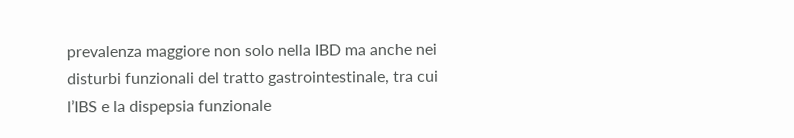prevalenza maggiore non solo nella IBD ma anche nei disturbi funzionali del tratto gastrointestinale, tra cui l’IBS e la dispepsia funzionale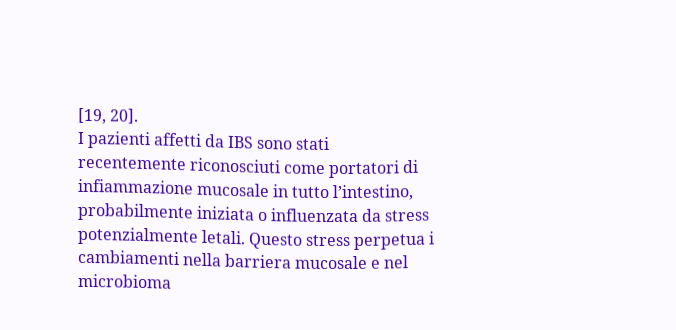[19, 20].
I pazienti affetti da IBS sono stati recentemente riconosciuti come portatori di infiammazione mucosale in tutto l’intestino, probabilmente iniziata o influenzata da stress potenzialmente letali. Questo stress perpetua i cambiamenti nella barriera mucosale e nel microbioma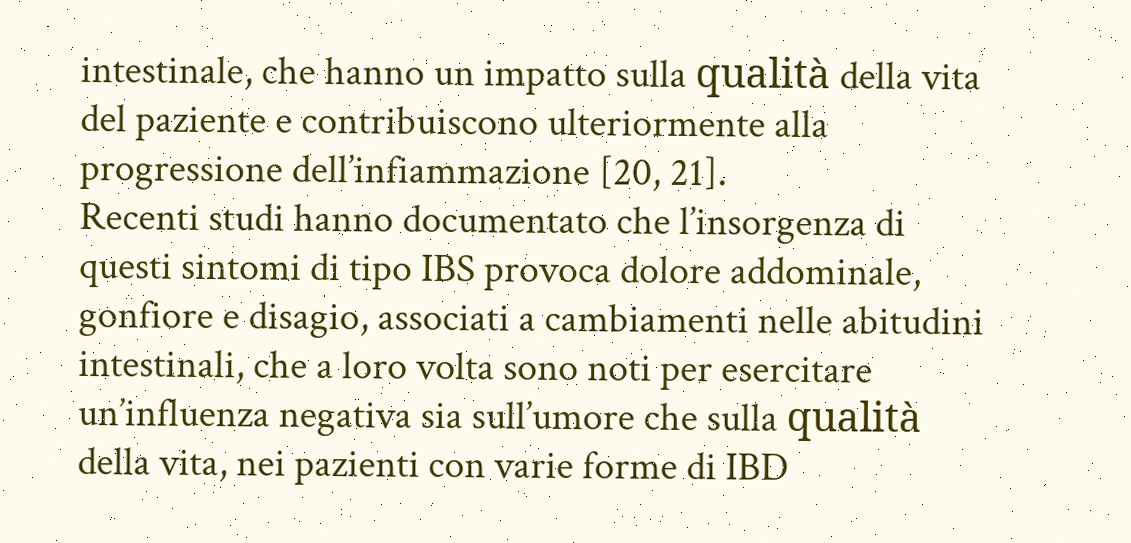intestinale, che hanno un impatto sulla qualità della vita del paziente e contribuiscono ulteriormente alla progressione dell’infiammazione [20, 21].
Recenti studi hanno documentato che l’insorgenza di questi sintomi di tipo IBS provoca dolore addominale, gonfiore e disagio, associati a cambiamenti nelle abitudini intestinali, che a loro volta sono noti per esercitare un’influenza negativa sia sull’umore che sulla qualità della vita, nei pazienti con varie forme di IBD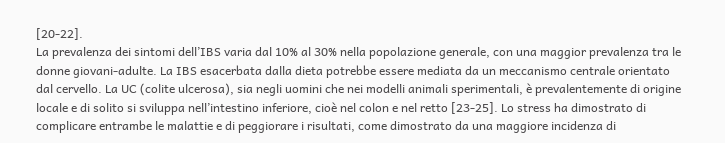[20-22].
La prevalenza dei sintomi dell’IBS varia dal 10% al 30% nella popolazione generale, con una maggior prevalenza tra le donne giovani-adulte. La IBS esacerbata dalla dieta potrebbe essere mediata da un meccanismo centrale orientato dal cervello. La UC (colite ulcerosa), sia negli uomini che nei modelli animali sperimentali, è prevalentemente di origine locale e di solito si sviluppa nell’intestino inferiore, cioè nel colon e nel retto [23-25]. Lo stress ha dimostrato di complicare entrambe le malattie e di peggiorare i risultati, come dimostrato da una maggiore incidenza di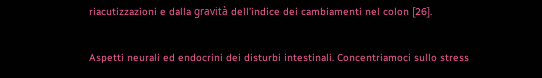riacutizzazioni e dalla gravità dell’indice dei cambiamenti nel colon [26].

Aspetti neurali ed endocrini dei disturbi intestinali. Concentriamoci sullo stress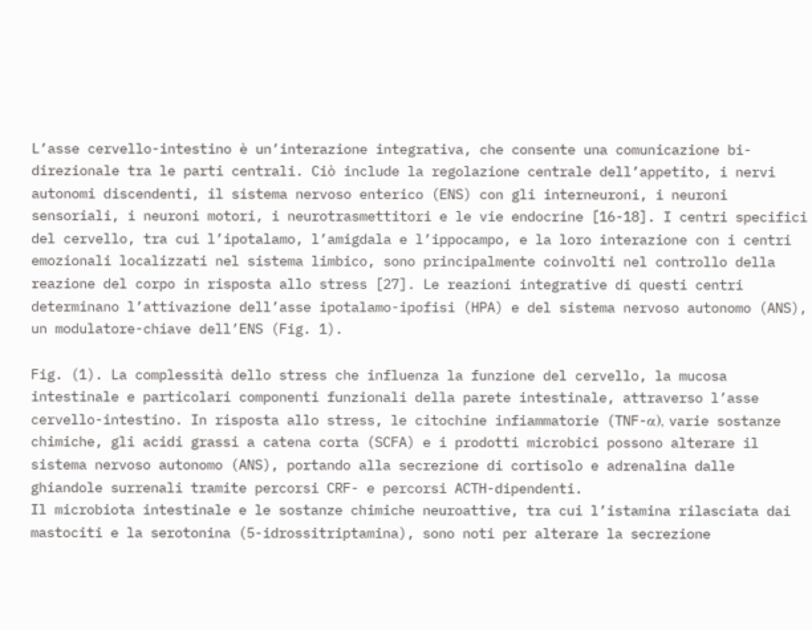L’asse cervello-intestino è un’interazione integrativa, che consente una comunicazione bi-direzionale tra le parti centrali. Ciò include la regolazione centrale dell’appetito, i nervi autonomi discendenti, il sistema nervoso enterico (ENS) con gli interneuroni, i neuroni sensoriali, i neuroni motori, i neurotrasmettitori e le vie endocrine [16-18]. I centri specifici del cervello, tra cui l’ipotalamo, l’amigdala e l’ippocampo, e la loro interazione con i centri emozionali localizzati nel sistema limbico, sono principalmente coinvolti nel controllo della reazione del corpo in risposta allo stress [27]. Le reazioni integrative di questi centri determinano l’attivazione dell’asse ipotalamo-ipofisi (HPA) e del sistema nervoso autonomo (ANS), un modulatore-chiave dell’ENS (Fig. 1).

Fig. (1). La complessità dello stress che influenza la funzione del cervello, la mucosa intestinale e particolari componenti funzionali della parete intestinale, attraverso l’asse cervello-intestino. In risposta allo stress, le citochine infiammatorie (TNF-α), varie sostanze chimiche, gli acidi grassi a catena corta (SCFA) e i prodotti microbici possono alterare il sistema nervoso autonomo (ANS), portando alla secrezione di cortisolo e adrenalina dalle ghiandole surrenali tramite percorsi CRF- e percorsi ACTH-dipendenti.
Il microbiota intestinale e le sostanze chimiche neuroattive, tra cui l’istamina rilasciata dai mastociti e la serotonina (5-idrossitriptamina), sono noti per alterare la secrezione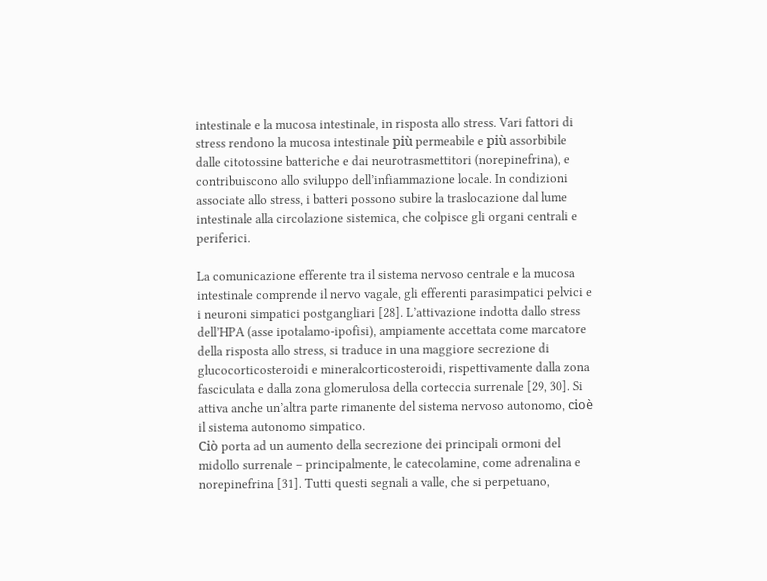intestinale e la mucosa intestinale, in risposta allo stress. Vari fattori di stress rendono la mucosa intestinale più permeabile e più assorbibile dalle citotossine batteriche e dai neurotrasmettitori (norepinefrina), e contribuiscono allo sviluppo dell’infiammazione locale. In condizioni associate allo stress, i batteri possono subire la traslocazione dal lume intestinale alla circolazione sistemica, che colpisce gli organi centrali e periferici.

La comunicazione efferente tra il sistema nervoso centrale e la mucosa intestinale comprende il nervo vagale, gli efferenti parasimpatici pelvici e i neuroni simpatici postgangliari [28]. L’attivazione indotta dallo stress dell’HPA (asse ipotalamo-ipofisi), ampiamente accettata come marcatore della risposta allo stress, si traduce in una maggiore secrezione di glucocorticosteroidi e mineralcorticosteroidi, rispettivamente dalla zona fasciculata e dalla zona glomerulosa della corteccia surrenale [29, 30]. Si attiva anche un’altra parte rimanente del sistema nervoso autonomo, cioè il sistema autonomo simpatico.
Ciò porta ad un aumento della secrezione dei principali ormoni del midollo surrenale – principalmente, le catecolamine, come adrenalina e norepinefrina [31]. Tutti questi segnali a valle, che si perpetuano,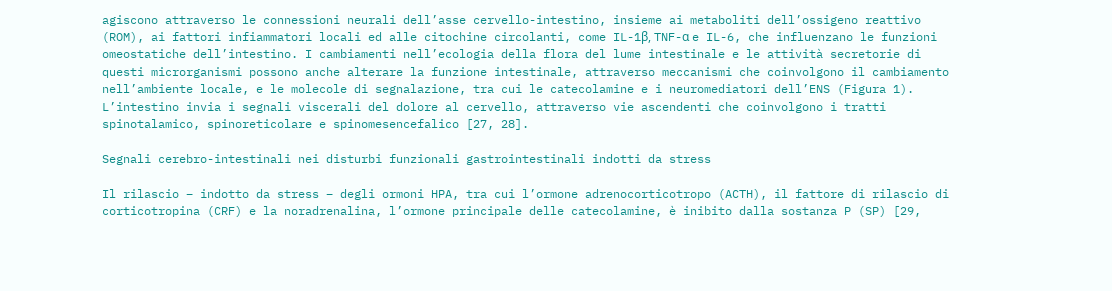agiscono attraverso le connessioni neurali dell’asse cervello-intestino, insieme ai metaboliti dell’ossigeno reattivo (ROM), ai fattori infiammatori locali ed alle citochine circolanti, come IL-1β, TNF-α e IL-6, che influenzano le funzioni omeostatiche dell’intestino. I cambiamenti nell’ecologia della flora del lume intestinale e le attività secretorie di questi microrganismi possono anche alterare la funzione intestinale, attraverso meccanismi che coinvolgono il cambiamento nell’ambiente locale, e le molecole di segnalazione, tra cui le catecolamine e i neuromediatori dell’ENS (Figura 1). L’intestino invia i segnali viscerali del dolore al cervello, attraverso vie ascendenti che coinvolgono i tratti spinotalamico, spinoreticolare e spinomesencefalico [27, 28].

Segnali cerebro-intestinali nei disturbi funzionali gastrointestinali indotti da stress

Il rilascio – indotto da stress – degli ormoni HPA, tra cui l’ormone adrenocorticotropo (ACTH), il fattore di rilascio di corticotropina (CRF) e la noradrenalina, l’ormone principale delle catecolamine, è inibito dalla sostanza P (SP) [29,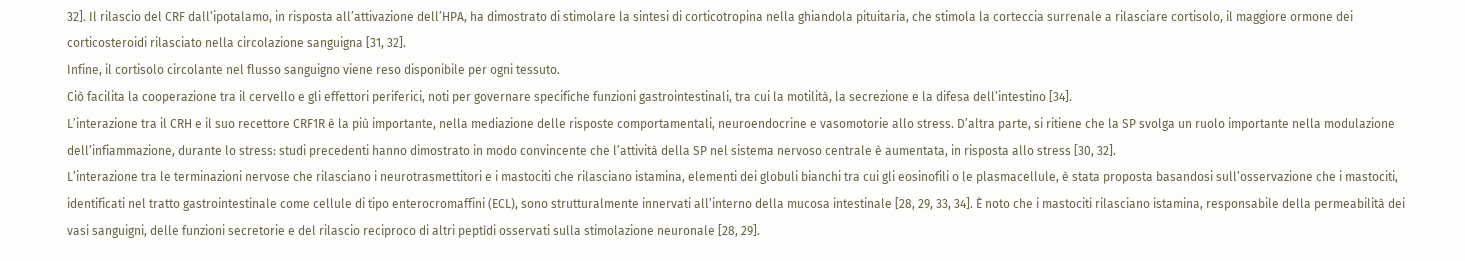32]. Il rilascio del CRF dall’ipotalamo, in risposta all’attivazione dell’HPA, ha dimostrato di stimolare la sintesi di corticotropina nella ghiandola pituitaria, che stimola la corteccia surrenale a rilasciare cortisolo, il maggiore ormone dei corticosteroidi rilasciato nella circolazione sanguigna [31, 32].
Infine, il cortisolo circolante nel flusso sanguigno viene reso disponibile per ogni tessuto.
Ciò facilita la cooperazione tra il cervello e gli effettori periferici, noti per governare specifiche funzioni gastrointestinali, tra cui la motilità, la secrezione e la difesa dell’intestino [34].
L’interazione tra il CRH e il suo recettore CRF1R è la più importante, nella mediazione delle risposte comportamentali, neuroendocrine e vasomotorie allo stress. D’altra parte, si ritiene che la SP svolga un ruolo importante nella modulazione dell’infiammazione, durante lo stress: studi precedenti hanno dimostrato in modo convincente che l’attività della SP nel sistema nervoso centrale è aumentata, in risposta allo stress [30, 32].
L’interazione tra le terminazioni nervose che rilasciano i neurotrasmettitori e i mastociti che rilasciano istamina, elementi dei globuli bianchi tra cui gli eosinofili o le plasmacellule, è stata proposta basandosi sull’osservazione che i mastociti, identificati nel tratto gastrointestinale come cellule di tipo enterocromaffini (ECL), sono strutturalmente innervati all’interno della mucosa intestinale [28, 29, 33, 34]. È noto che i mastociti rilasciano istamina, responsabile della permeabilità dei vasi sanguigni, delle funzioni secretorie e del rilascio reciproco di altri peptìdi osservati sulla stimolazione neuronale [28, 29].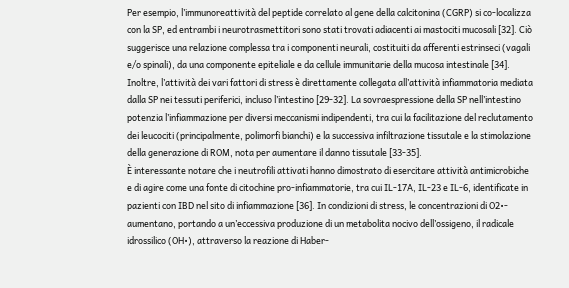Per esempio, l’immunoreattività del peptide correlato al gene della calcitonina (CGRP) si co-localizza con la SP, ed entrambi i neurotrasmettitori sono stati trovati adiacenti ai mastociti mucosali [32]. Ciò suggerisce una relazione complessa tra i componenti neurali, costituiti da afferenti estrinseci (vagali e/o spinali), da una componente epiteliale e da cellule immunitarie della mucosa intestinale [34].
Inoltre, l’attività dei vari fattori di stress è direttamente collegata all’attività infiammatoria mediata dalla SP nei tessuti periferici, incluso l’intestino [29-32]. La sovraespressione della SP nell’intestino potenzia l’infiammazione per diversi meccanismi indipendenti, tra cui la facilitazione del reclutamento dei leucociti (principalmente, polimorfi bianchi) e la successiva infiltrazione tissutale e la stimolazione della generazione di ROM, nota per aumentare il danno tissutale [33-35].
È interessante notare che i neutrofili attivati hanno dimostrato di esercitare attività antimicrobiche e di agire come una fonte di citochine pro-infiammatorie, tra cui IL-17A, IL-23 e IL-6, identificate in pazienti con IBD nel sito di infiammazione [36]. In condizioni di stress, le concentrazioni di O2•- aumentano, portando a un’eccessiva produzione di un metabolita nocivo dell’ossigeno, il radicale idrossilico (OH•), attraverso la reazione di Haber-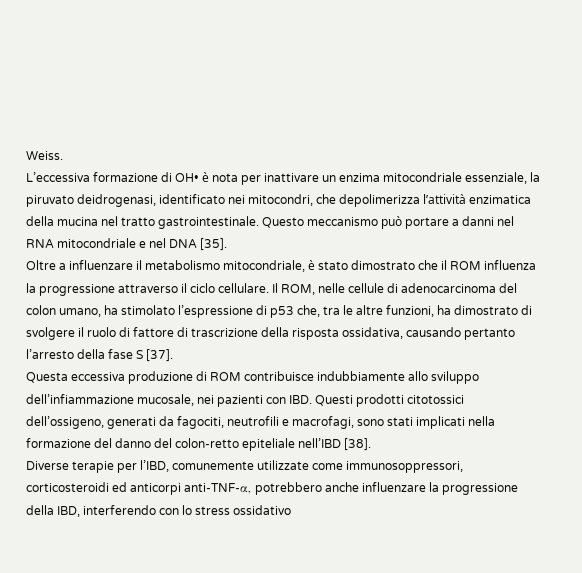Weiss.
L’eccessiva formazione di OH• è nota per inattivare un enzima mitocondriale essenziale, la piruvato deidrogenasi, identificato nei mitocondri, che depolimerizza l’attività enzimatica della mucina nel tratto gastrointestinale. Questo meccanismo può portare a danni nel RNA mitocondriale e nel DNA [35].
Oltre a influenzare il metabolismo mitocondriale, è stato dimostrato che il ROM influenza la progressione attraverso il ciclo cellulare. Il ROM, nelle cellule di adenocarcinoma del colon umano, ha stimolato l’espressione di p53 che, tra le altre funzioni, ha dimostrato di svolgere il ruolo di fattore di trascrizione della risposta ossidativa, causando pertanto l’arresto della fase S [37].
Questa eccessiva produzione di ROM contribuisce indubbiamente allo sviluppo dell’infiammazione mucosale, nei pazienti con IBD. Questi prodotti citotossici dell’ossigeno, generati da fagociti, neutrofili e macrofagi, sono stati implicati nella formazione del danno del colon-retto epiteliale nell’IBD [38].
Diverse terapie per l’IBD, comunemente utilizzate come immunosoppressori, corticosteroidi ed anticorpi anti-TNF-α, potrebbero anche influenzare la progressione della IBD, interferendo con lo stress ossidativo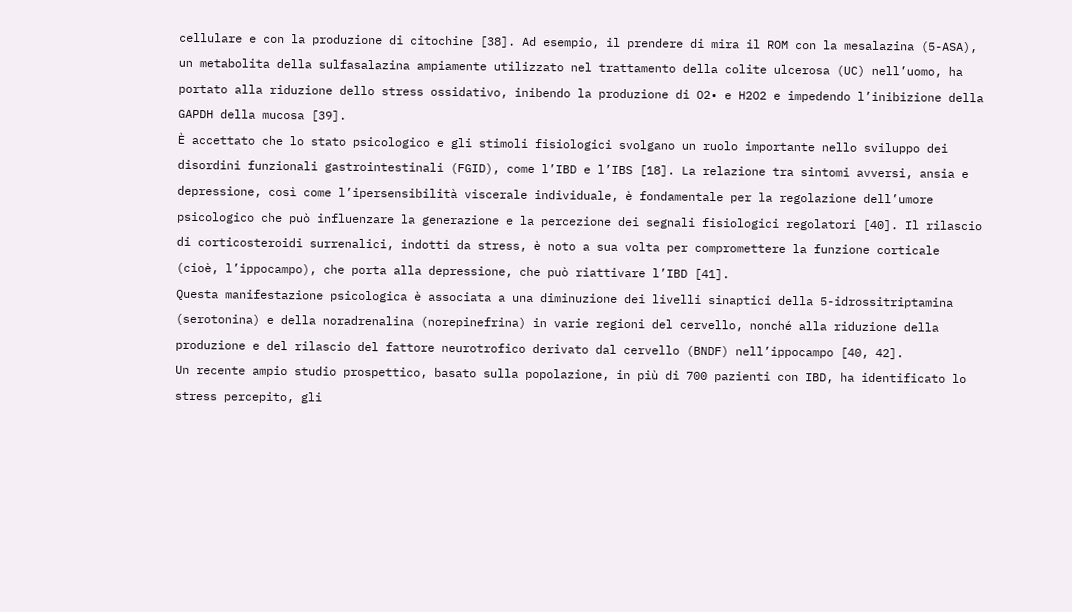cellulare e con la produzione di citochine [38]. Ad esempio, il prendere di mira il ROM con la mesalazina (5-ASA), un metabolita della sulfasalazina ampiamente utilizzato nel trattamento della colite ulcerosa (UC) nell’uomo, ha portato alla riduzione dello stress ossidativo, inibendo la produzione di O2• e H2O2 e impedendo l’inibizione della GAPDH della mucosa [39].
È accettato che lo stato psicologico e gli stimoli fisiologici svolgano un ruolo importante nello sviluppo dei disordini funzionali gastrointestinali (FGID), come l’IBD e l’IBS [18]. La relazione tra sintomi avversi, ansia e depressione, così come l’ipersensibilità viscerale individuale, è fondamentale per la regolazione dell’umore psicologico che può influenzare la generazione e la percezione dei segnali fisiologici regolatori [40]. Il rilascio di corticosteroidi surrenalici, indotti da stress, è noto a sua volta per compromettere la funzione corticale (cioè, l’ippocampo), che porta alla depressione, che può riattivare l’IBD [41].
Questa manifestazione psicologica è associata a una diminuzione dei livelli sinaptici della 5-idrossitriptamina (serotonina) e della noradrenalina (norepinefrina) in varie regioni del cervello, nonché alla riduzione della produzione e del rilascio del fattore neurotrofico derivato dal cervello (BNDF) nell’ippocampo [40, 42].
Un recente ampio studio prospettico, basato sulla popolazione, in più di 700 pazienti con IBD, ha identificato lo stress percepito, gli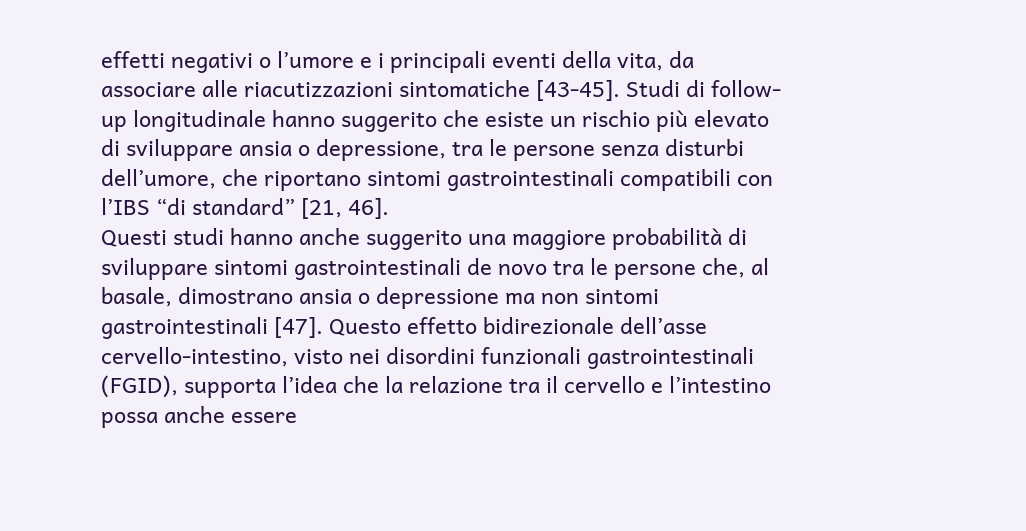effetti negativi o l’umore e i principali eventi della vita, da associare alle riacutizzazioni sintomatiche [43-45]. Studi di follow-up longitudinale hanno suggerito che esiste un rischio più elevato di sviluppare ansia o depressione, tra le persone senza disturbi dell’umore, che riportano sintomi gastrointestinali compatibili con l’IBS “di standard” [21, 46].
Questi studi hanno anche suggerito una maggiore probabilità di sviluppare sintomi gastrointestinali de novo tra le persone che, al basale, dimostrano ansia o depressione ma non sintomi gastrointestinali [47]. Questo effetto bidirezionale dell’asse cervello-intestino, visto nei disordini funzionali gastrointestinali (FGID), supporta l’idea che la relazione tra il cervello e l’intestino possa anche essere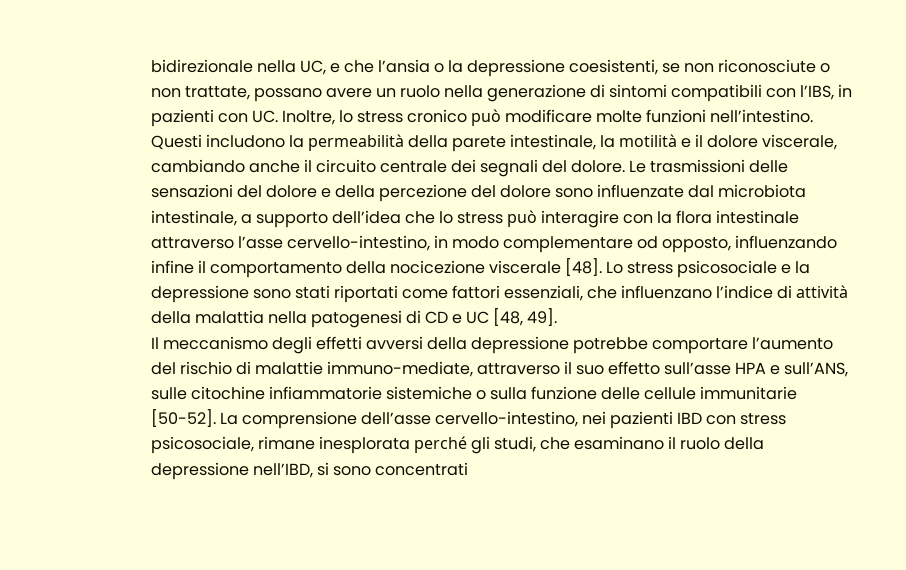bidirezionale nella UC, e che l’ansia o la depressione coesistenti, se non riconosciute o non trattate, possano avere un ruolo nella generazione di sintomi compatibili con l’IBS, in pazienti con UC. Inoltre, lo stress cronico può modificare molte funzioni nell’intestino.
Questi includono la permeabilità della parete intestinale, la motilità e il dolore viscerale, cambiando anche il circuito centrale dei segnali del dolore. Le trasmissioni delle sensazioni del dolore e della percezione del dolore sono influenzate dal microbiota intestinale, a supporto dell’idea che lo stress può interagire con la flora intestinale attraverso l’asse cervello-intestino, in modo complementare od opposto, influenzando infine il comportamento della nocicezione viscerale [48]. Lo stress psicosociale e la depressione sono stati riportati come fattori essenziali, che influenzano l’indice di attività della malattia nella patogenesi di CD e UC [48, 49].
Il meccanismo degli effetti avversi della depressione potrebbe comportare l’aumento del rischio di malattie immuno-mediate, attraverso il suo effetto sull’asse HPA e sull’ANS, sulle citochine infiammatorie sistemiche o sulla funzione delle cellule immunitarie [50-52]. La comprensione dell’asse cervello-intestino, nei pazienti IBD con stress psicosociale, rimane inesplorata perché gli studi, che esaminano il ruolo della depressione nell’IBD, si sono concentrati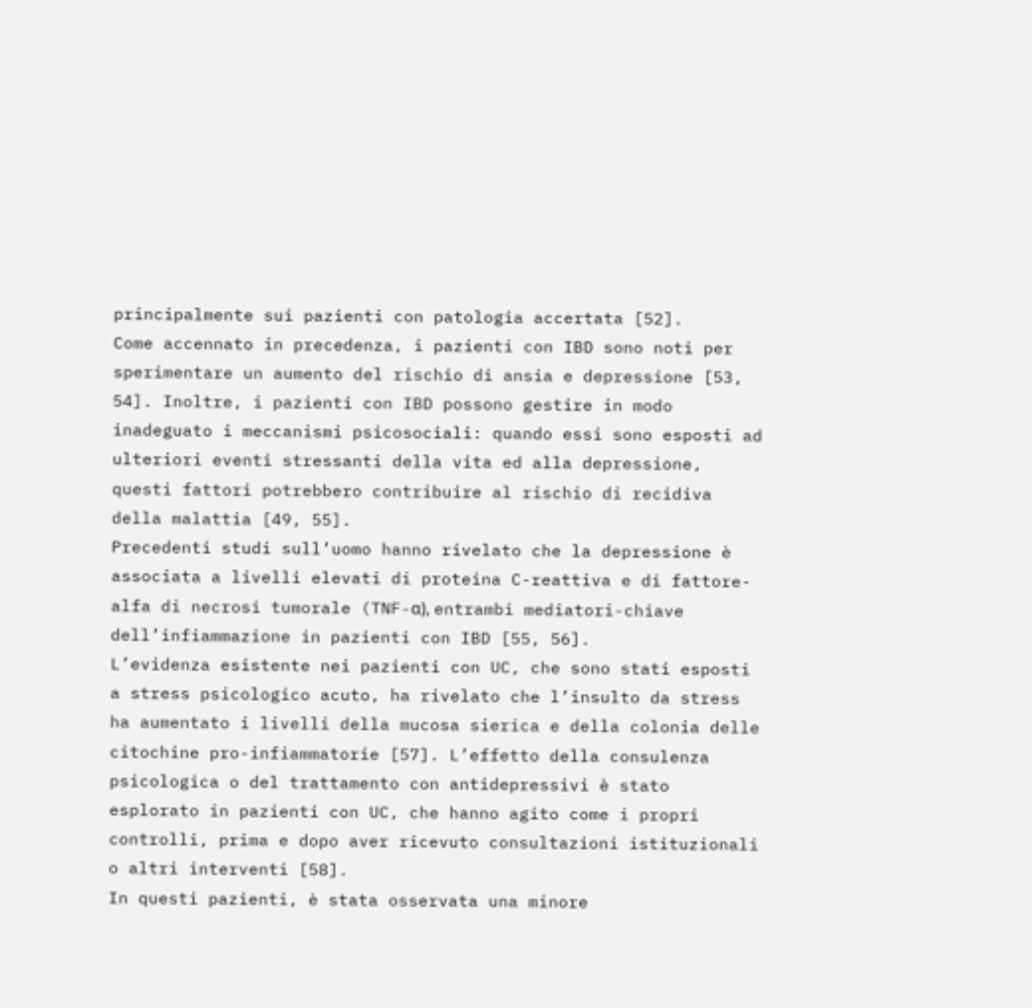principalmente sui pazienti con patologia accertata [52].
Come accennato in precedenza, i pazienti con IBD sono noti per sperimentare un aumento del rischio di ansia e depressione [53, 54]. Inoltre, i pazienti con IBD possono gestire in modo inadeguato i meccanismi psicosociali: quando essi sono esposti ad ulteriori eventi stressanti della vita ed alla depressione, questi fattori potrebbero contribuire al rischio di recidiva della malattia [49, 55].
Precedenti studi sull’uomo hanno rivelato che la depressione è associata a livelli elevati di proteina C-reattiva e di fattore-alfa di necrosi tumorale (TNF-α), entrambi mediatori-chiave dell’infiammazione in pazienti con IBD [55, 56].
L’evidenza esistente nei pazienti con UC, che sono stati esposti a stress psicologico acuto, ha rivelato che l’insulto da stress ha aumentato i livelli della mucosa sierica e della colonia delle citochine pro-infiammatorie [57]. L’effetto della consulenza psicologica o del trattamento con antidepressivi è stato esplorato in pazienti con UC, che hanno agito come i propri controlli, prima e dopo aver ricevuto consultazioni istituzionali o altri interventi [58].
In questi pazienti, è stata osservata una minore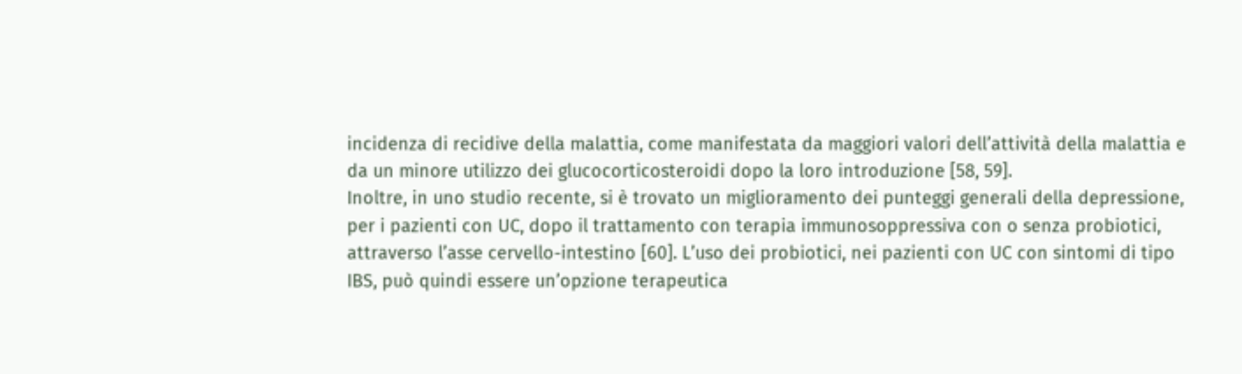incidenza di recidive della malattia, come manifestata da maggiori valori dell’attività della malattia e da un minore utilizzo dei glucocorticosteroidi dopo la loro introduzione [58, 59].
Inoltre, in uno studio recente, si è trovato un miglioramento dei punteggi generali della depressione, per i pazienti con UC, dopo il trattamento con terapia immunosoppressiva con o senza probiotici, attraverso l’asse cervello-intestino [60]. L’uso dei probiotici, nei pazienti con UC con sintomi di tipo IBS, può quindi essere un’opzione terapeutica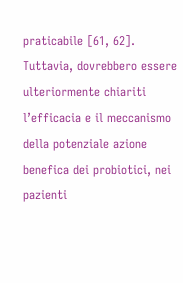praticabile [61, 62].
Tuttavia, dovrebbero essere ulteriormente chiariti l’efficacia e il meccanismo della potenziale azione benefica dei probiotici, nei pazienti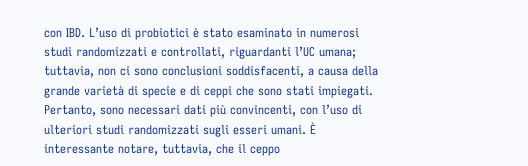con IBD. L’uso di probiotici è stato esaminato in numerosi studi randomizzati e controllati, riguardanti l’UC umana; tuttavia, non ci sono conclusioni soddisfacenti, a causa della grande varietà di specie e di ceppi che sono stati impiegati.
Pertanto, sono necessari dati più convincenti, con l’uso di ulteriori studi randomizzati sugli esseri umani. È interessante notare, tuttavia, che il ceppo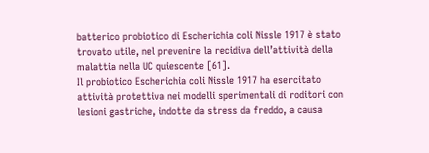batterico probiotico di Escherichia coli Nissle 1917 è stato trovato utile, nel prevenire la recidiva dell’attività della malattia nella UC quiescente [61].
Il probiotico Escherichia coli Nissle 1917 ha esercitato attività protettiva nei modelli sperimentali di roditori con lesioni gastriche, indotte da stress da freddo, a causa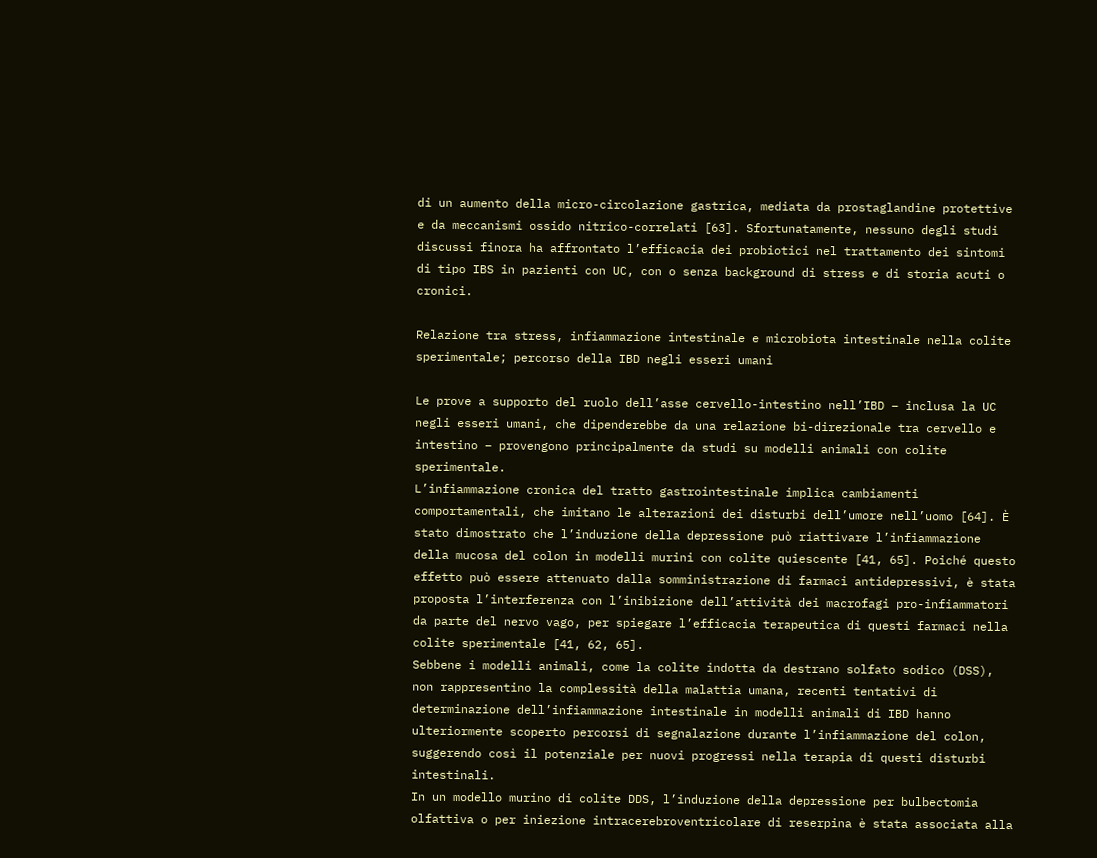di un aumento della micro-circolazione gastrica, mediata da prostaglandine protettive e da meccanismi ossido nitrico-correlati [63]. Sfortunatamente, nessuno degli studi discussi finora ha affrontato l’efficacia dei probiotici nel trattamento dei sintomi di tipo IBS in pazienti con UC, con o senza background di stress e di storia acuti o cronici.

Relazione tra stress, infiammazione intestinale e microbiota intestinale nella colite sperimentale; percorso della IBD negli esseri umani

Le prove a supporto del ruolo dell’asse cervello-intestino nell’IBD – inclusa la UC negli esseri umani, che dipenderebbe da una relazione bi-direzionale tra cervello e intestino – provengono principalmente da studi su modelli animali con colite sperimentale.
L’infiammazione cronica del tratto gastrointestinale implica cambiamenti comportamentali, che imitano le alterazioni dei disturbi dell’umore nell’uomo [64]. È stato dimostrato che l’induzione della depressione può riattivare l’infiammazione della mucosa del colon in modelli murini con colite quiescente [41, 65]. Poiché questo effetto può essere attenuato dalla somministrazione di farmaci antidepressivi, è stata proposta l’interferenza con l’inibizione dell’attività dei macrofagi pro-infiammatori da parte del nervo vago, per spiegare l’efficacia terapeutica di questi farmaci nella colite sperimentale [41, 62, 65].
Sebbene i modelli animali, come la colite indotta da destrano solfato sodico (DSS), non rappresentino la complessità della malattia umana, recenti tentativi di determinazione dell’infiammazione intestinale in modelli animali di IBD hanno ulteriormente scoperto percorsi di segnalazione durante l’infiammazione del colon, suggerendo così il potenziale per nuovi progressi nella terapia di questi disturbi intestinali.
In un modello murino di colite DDS, l’induzione della depressione per bulbectomia olfattiva o per iniezione intracerebroventricolare di reserpina è stata associata alla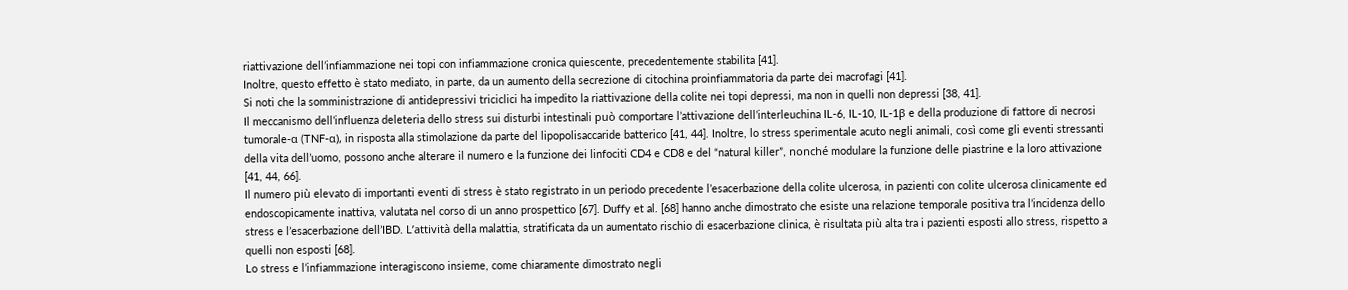riattivazione dell’infiammazione nei topi con infiammazione cronica quiescente, precedentemente stabilita [41].
Inoltre, questo effetto è stato mediato, in parte, da un aumento della secrezione di citochina proinfiammatoria da parte dei macrofagi [41].
Si noti che la somministrazione di antidepressivi triciclici ha impedito la riattivazione della colite nei topi depressi, ma non in quelli non depressi [38, 41].
Il meccanismo dell’influenza deleteria dello stress sui disturbi intestinali può comportare l’attivazione dell’interleuchina IL-6, IL-10, IL-1β e della produzione di fattore di necrosi tumorale-α (TNF-α), in risposta alla stimolazione da parte del lipopolisaccaride batterico [41, 44]. Inoltre, lo stress sperimentale acuto negli animali, così come gli eventi stressanti della vita dell’uomo, possono anche alterare il numero e la funzione dei linfociti CD4 e CD8 e del “natural killer”, nonché modulare la funzione delle piastrine e la loro attivazione [41, 44, 66].
Il numero più elevato di importanti eventi di stress è stato registrato in un periodo precedente l’esacerbazione della colite ulcerosa, in pazienti con colite ulcerosa clinicamente ed endoscopicamente inattiva, valutata nel corso di un anno prospettico [67]. Duffy et al. [68] hanno anche dimostrato che esiste una relazione temporale positiva tra l’incidenza dello stress e l’esacerbazione dell’IBD. L’attività della malattia, stratificata da un aumentato rischio di esacerbazione clinica, è risultata più alta tra i pazienti esposti allo stress, rispetto a quelli non esposti [68].
Lo stress e l’infiammazione interagiscono insieme, come chiaramente dimostrato negli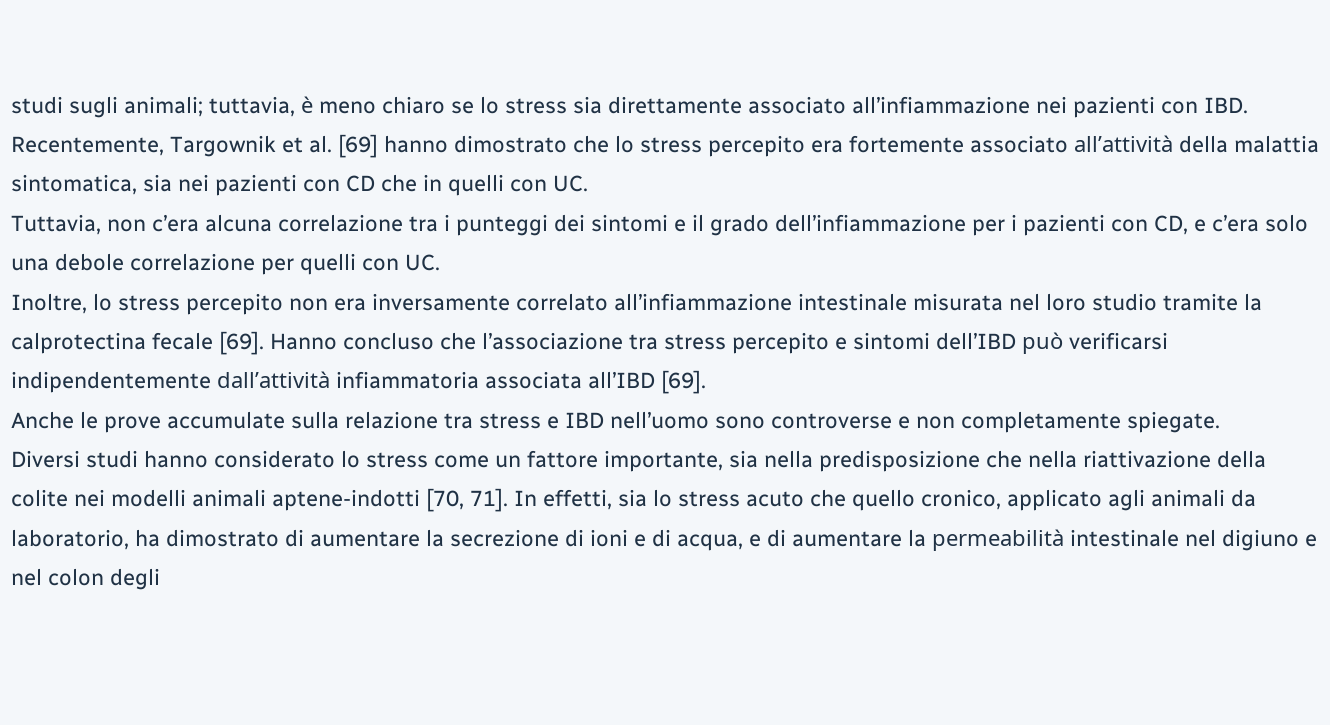studi sugli animali; tuttavia, è meno chiaro se lo stress sia direttamente associato all’infiammazione nei pazienti con IBD. Recentemente, Targownik et al. [69] hanno dimostrato che lo stress percepito era fortemente associato all’attività della malattia sintomatica, sia nei pazienti con CD che in quelli con UC.
Tuttavia, non c’era alcuna correlazione tra i punteggi dei sintomi e il grado dell’infiammazione per i pazienti con CD, e c’era solo una debole correlazione per quelli con UC.
Inoltre, lo stress percepito non era inversamente correlato all’infiammazione intestinale misurata nel loro studio tramite la calprotectina fecale [69]. Hanno concluso che l’associazione tra stress percepito e sintomi dell’IBD può verificarsi indipendentemente dall’attività infiammatoria associata all’IBD [69].
Anche le prove accumulate sulla relazione tra stress e IBD nell’uomo sono controverse e non completamente spiegate.
Diversi studi hanno considerato lo stress come un fattore importante, sia nella predisposizione che nella riattivazione della colite nei modelli animali aptene-indotti [70, 71]. In effetti, sia lo stress acuto che quello cronico, applicato agli animali da laboratorio, ha dimostrato di aumentare la secrezione di ioni e di acqua, e di aumentare la permeabilità intestinale nel digiuno e nel colon degli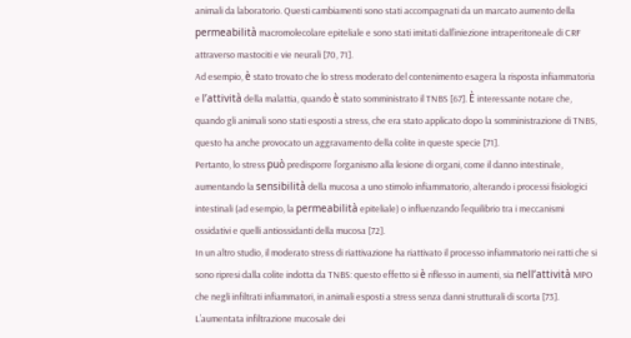animali da laboratorio. Questi cambiamenti sono stati accompagnati da un marcato aumento della permeabilità macromolecolare epiteliale e sono stati imitati dall’iniezione intraperitoneale di CRF attraverso mastociti e vie neurali [70, 71].
Ad esempio, è stato trovato che lo stress moderato del contenimento esagera la risposta infiammatoria e l’attività della malattia, quando è stato somministrato il TNBS [67]. È interessante notare che, quando gli animali sono stati esposti a stress, che era stato applicato dopo la somministrazione di TNBS, questo ha anche provocato un aggravamento della colite in queste specie [71].
Pertanto, lo stress può predisporre l’organismo alla lesione di organi, come il danno intestinale, aumentando la sensibilità della mucosa a uno stimolo infiammatorio, alterando i processi fisiologici intestinali (ad esempio, la permeabilità epiteliale) o influenzando l’equilibrio tra i meccanismi ossidativi e quelli antiossidanti della mucosa [72].
In un altro studio, il moderato stress di riattivazione ha riattivato il processo infiammatorio nei ratti che si sono ripresi dalla colite indotta da TNBS: questo effetto si è riflesso in aumenti, sia nell’attività MPO che negli infiltrati infiammatori, in animali esposti a stress senza danni strutturali di scorta [73].
L’aumentata infiltrazione mucosale dei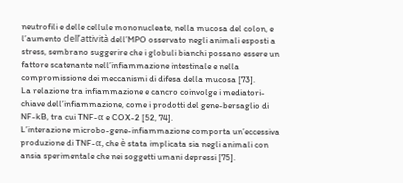neutrofili e delle cellule mononucleate, nella mucosa del colon, e l’aumento dell’attività dell’MPO osservato negli animali esposti a stress, sembrano suggerire che i globuli bianchi possano essere un fattore scatenante nell’infiammazione intestinale e nella compromissione dei meccanismi di difesa della mucosa [73].
La relazione tra infiammazione e cancro coinvolge i mediatori-chiave dell’infiammazione, come i prodotti del gene-bersaglio di NF-kB, tra cui TNF-α e COX-2 [52, 74].
L’interazione microbo-gene-infiammazione comporta un’eccessiva produzione di TNF-α, che è stata implicata sia negli animali con ansia sperimentale che nei soggetti umani depressi [75].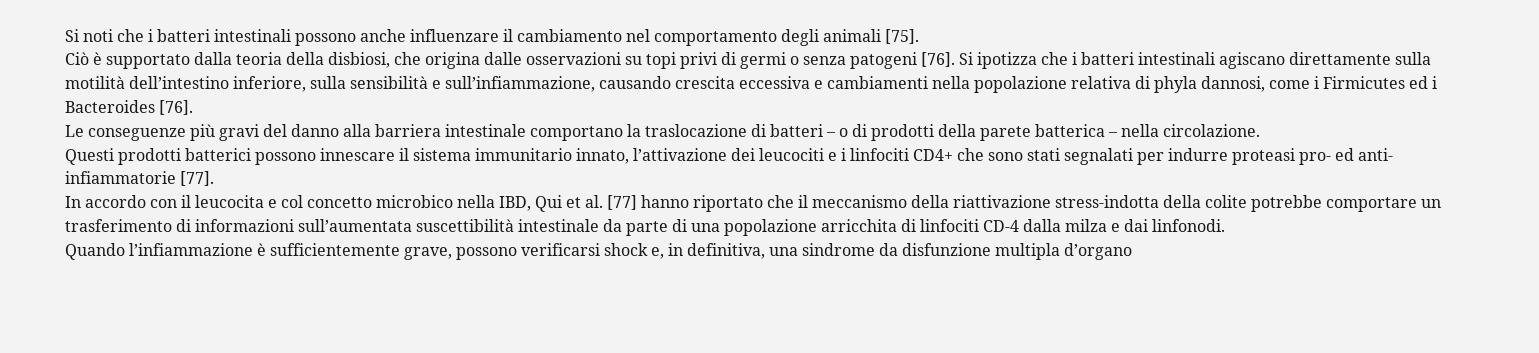Si noti che i batteri intestinali possono anche influenzare il cambiamento nel comportamento degli animali [75].
Ciò è supportato dalla teoria della disbiosi, che origina dalle osservazioni su topi privi di germi o senza patogeni [76]. Si ipotizza che i batteri intestinali agiscano direttamente sulla motilità dell’intestino inferiore, sulla sensibilità e sull’infiammazione, causando crescita eccessiva e cambiamenti nella popolazione relativa di phyla dannosi, come i Firmicutes ed i Bacteroides [76].
Le conseguenze più gravi del danno alla barriera intestinale comportano la traslocazione di batteri – o di prodotti della parete batterica – nella circolazione.
Questi prodotti batterici possono innescare il sistema immunitario innato, l’attivazione dei leucociti e i linfociti CD4+ che sono stati segnalati per indurre proteasi pro- ed anti-infiammatorie [77].
In accordo con il leucocita e col concetto microbico nella IBD, Qui et al. [77] hanno riportato che il meccanismo della riattivazione stress-indotta della colite potrebbe comportare un trasferimento di informazioni sull’aumentata suscettibilità intestinale da parte di una popolazione arricchita di linfociti CD-4 dalla milza e dai linfonodi.
Quando l’infiammazione è sufficientemente grave, possono verificarsi shock e, in definitiva, una sindrome da disfunzione multipla d’organo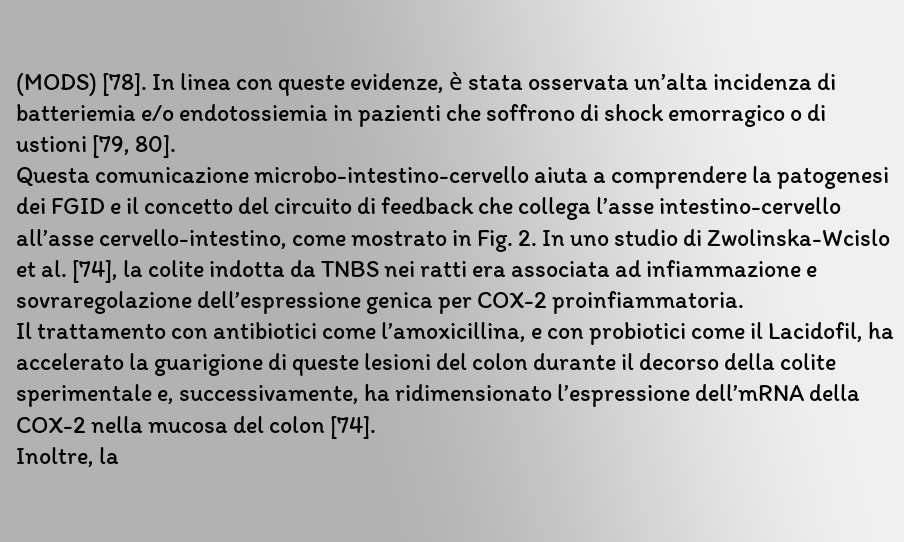(MODS) [78]. In linea con queste evidenze, è stata osservata un’alta incidenza di batteriemia e/o endotossiemia in pazienti che soffrono di shock emorragico o di ustioni [79, 80].
Questa comunicazione microbo-intestino-cervello aiuta a comprendere la patogenesi dei FGID e il concetto del circuito di feedback che collega l’asse intestino-cervello all’asse cervello-intestino, come mostrato in Fig. 2. In uno studio di Zwolinska-Wcislo et al. [74], la colite indotta da TNBS nei ratti era associata ad infiammazione e sovraregolazione dell’espressione genica per COX-2 proinfiammatoria.
Il trattamento con antibiotici come l’amoxicillina, e con probiotici come il Lacidofil, ha accelerato la guarigione di queste lesioni del colon durante il decorso della colite sperimentale e, successivamente, ha ridimensionato l’espressione dell’mRNA della COX-2 nella mucosa del colon [74].
Inoltre, la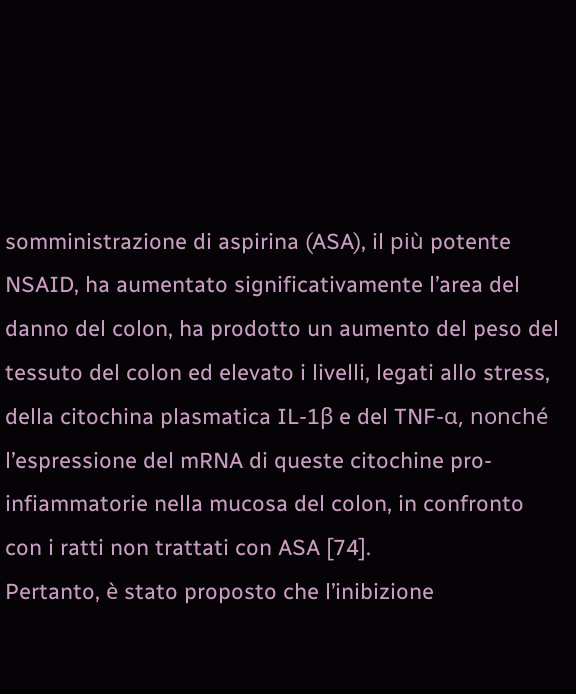somministrazione di aspirina (ASA), il più potente NSAID, ha aumentato significativamente l’area del danno del colon, ha prodotto un aumento del peso del tessuto del colon ed elevato i livelli, legati allo stress, della citochina plasmatica IL-1β e del TNF-α, nonché l’espressione del mRNA di queste citochine pro-infiammatorie nella mucosa del colon, in confronto con i ratti non trattati con ASA [74].
Pertanto, è stato proposto che l’inibizione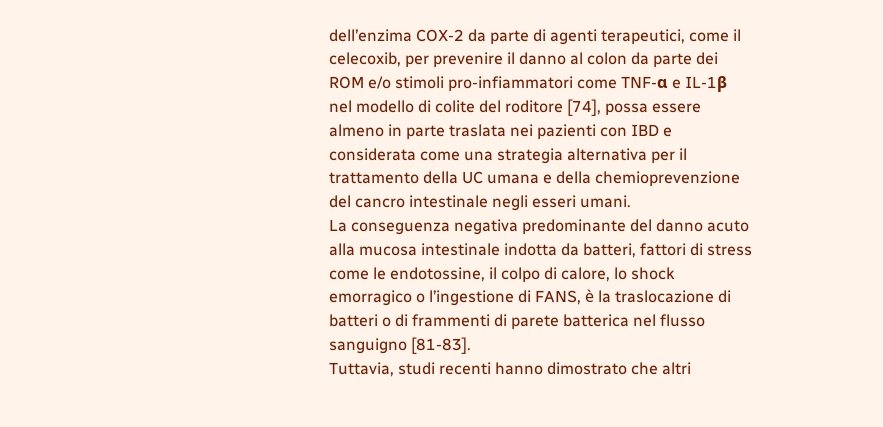dell’enzima COX-2 da parte di agenti terapeutici, come il celecoxib, per prevenire il danno al colon da parte dei ROM e/o stimoli pro-infiammatori come TNF-α e IL-1β nel modello di colite del roditore [74], possa essere almeno in parte traslata nei pazienti con IBD e considerata come una strategia alternativa per il trattamento della UC umana e della chemioprevenzione del cancro intestinale negli esseri umani.
La conseguenza negativa predominante del danno acuto alla mucosa intestinale indotta da batteri, fattori di stress come le endotossine, il colpo di calore, lo shock emorragico o l’ingestione di FANS, è la traslocazione di batteri o di frammenti di parete batterica nel flusso sanguigno [81-83].
Tuttavia, studi recenti hanno dimostrato che altri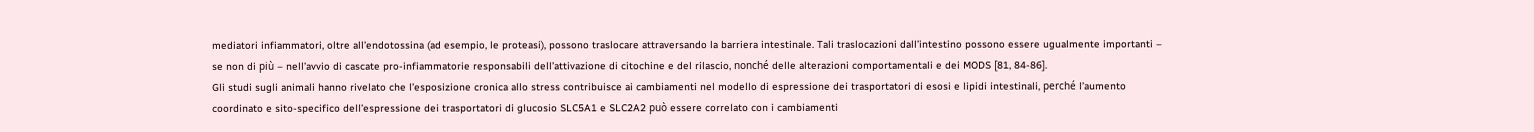mediatori infiammatori, oltre all’endotossina (ad esempio, le proteasi), possono traslocare attraversando la barriera intestinale. Tali traslocazioni dall’intestino possono essere ugualmente importanti – se non di più – nell’avvio di cascate pro-infiammatorie responsabili dell’attivazione di citochine e del rilascio, nonché delle alterazioni comportamentali e dei MODS [81, 84-86].
Gli studi sugli animali hanno rivelato che l’esposizione cronica allo stress contribuisce ai cambiamenti nel modello di espressione dei trasportatori di esosi e lipidi intestinali, perché l’aumento coordinato e sito-specifico dell’espressione dei trasportatori di glucosio SLC5A1 e SLC2A2 può essere correlato con i cambiamenti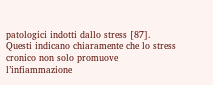patologici indotti dallo stress [87].
Questi indicano chiaramente che lo stress cronico non solo promuove l’infiammazione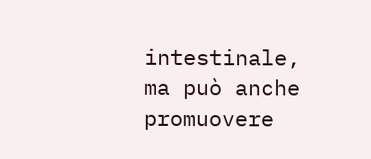intestinale, ma può anche promuovere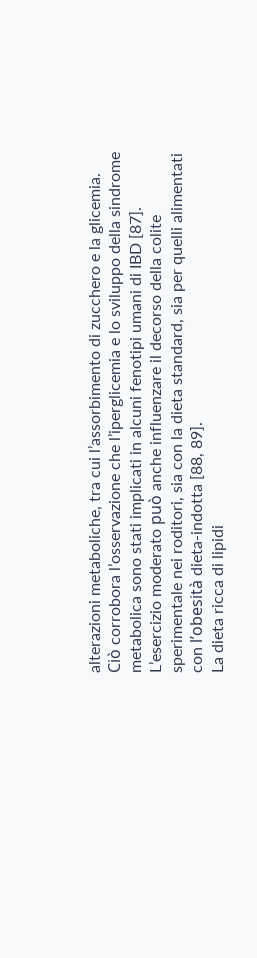alterazioni metaboliche, tra cui l’assorbimento di zucchero e la glicemia. Ciò corrobora l’osservazione che l’iperglicemia e lo sviluppo della sindrome metabolica sono stati implicati in alcuni fenotipi umani di IBD [87].
L’esercizio moderato può anche influenzare il decorso della colite sperimentale nei roditori, sia con la dieta standard, sia per quelli alimentati con l’obesità dieta-indotta [88, 89].
La dieta ricca di lipidi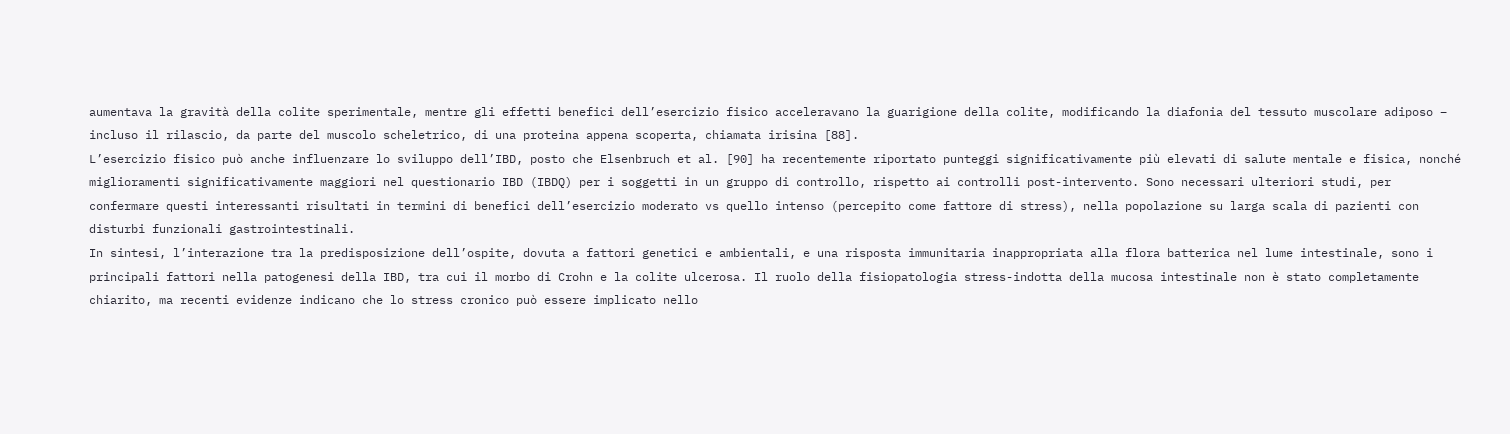aumentava la gravità della colite sperimentale, mentre gli effetti benefici dell’esercizio fisico acceleravano la guarigione della colite, modificando la diafonia del tessuto muscolare adiposo – incluso il rilascio, da parte del muscolo scheletrico, di una proteina appena scoperta, chiamata irisina [88].
L’esercizio fisico può anche influenzare lo sviluppo dell’IBD, posto che Elsenbruch et al. [90] ha recentemente riportato punteggi significativamente più elevati di salute mentale e fisica, nonché miglioramenti significativamente maggiori nel questionario IBD (IBDQ) per i soggetti in un gruppo di controllo, rispetto ai controlli post-intervento. Sono necessari ulteriori studi, per confermare questi interessanti risultati in termini di benefici dell’esercizio moderato vs quello intenso (percepito come fattore di stress), nella popolazione su larga scala di pazienti con disturbi funzionali gastrointestinali.
In sintesi, l’interazione tra la predisposizione dell’ospite, dovuta a fattori genetici e ambientali, e una risposta immunitaria inappropriata alla flora batterica nel lume intestinale, sono i principali fattori nella patogenesi della IBD, tra cui il morbo di Crohn e la colite ulcerosa. Il ruolo della fisiopatologia stress-indotta della mucosa intestinale non è stato completamente chiarito, ma recenti evidenze indicano che lo stress cronico può essere implicato nello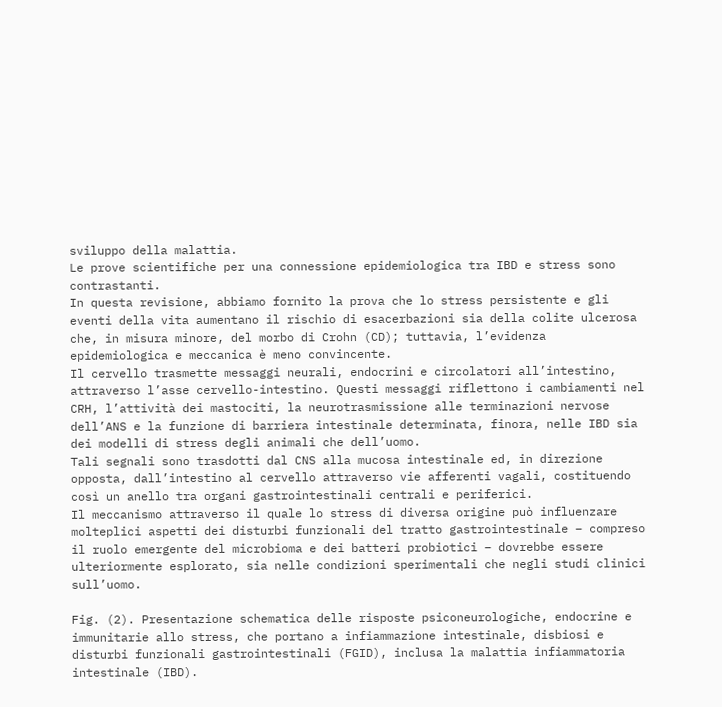sviluppo della malattia.
Le prove scientifiche per una connessione epidemiologica tra IBD e stress sono contrastanti.
In questa revisione, abbiamo fornito la prova che lo stress persistente e gli eventi della vita aumentano il rischio di esacerbazioni sia della colite ulcerosa che, in misura minore, del morbo di Crohn (CD); tuttavia, l’evidenza epidemiologica e meccanica è meno convincente.
Il cervello trasmette messaggi neurali, endocrini e circolatori all’intestino, attraverso l’asse cervello-intestino. Questi messaggi riflettono i cambiamenti nel CRH, l’attività dei mastociti, la neurotrasmissione alle terminazioni nervose dell’ANS e la funzione di barriera intestinale determinata, finora, nelle IBD sia dei modelli di stress degli animali che dell’uomo.
Tali segnali sono trasdotti dal CNS alla mucosa intestinale ed, in direzione opposta, dall’intestino al cervello attraverso vie afferenti vagali, costituendo così un anello tra organi gastrointestinali centrali e periferici.
Il meccanismo attraverso il quale lo stress di diversa origine può influenzare molteplici aspetti dei disturbi funzionali del tratto gastrointestinale – compreso il ruolo emergente del microbioma e dei batteri probiotici – dovrebbe essere ulteriormente esplorato, sia nelle condizioni sperimentali che negli studi clinici sull’uomo.

Fig. (2). Presentazione schematica delle risposte psiconeurologiche, endocrine e immunitarie allo stress, che portano a infiammazione intestinale, disbiosi e disturbi funzionali gastrointestinali (FGID), inclusa la malattia infiammatoria intestinale (IBD).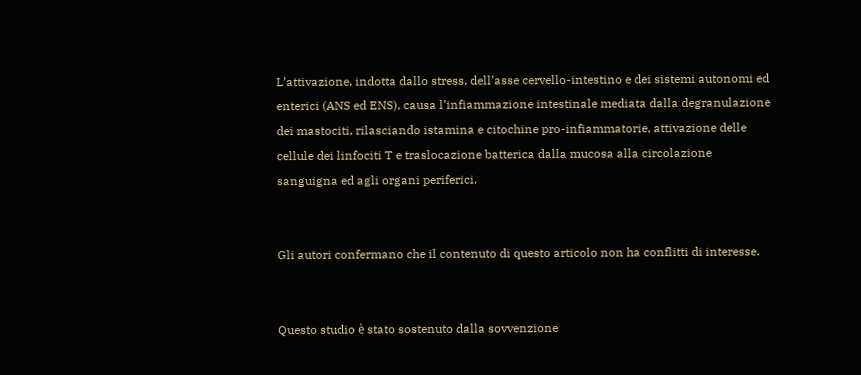L’attivazione, indotta dallo stress, dell’asse cervello-intestino e dei sistemi autonomi ed enterici (ANS ed ENS), causa l’infiammazione intestinale mediata dalla degranulazione dei mastociti, rilasciando istamina e citochine pro-infiammatorie, attivazione delle cellule dei linfociti T e traslocazione batterica dalla mucosa alla circolazione sanguigna ed agli organi periferici.


Gli autori confermano che il contenuto di questo articolo non ha conflitti di interesse.


Questo studio è stato sostenuto dalla sovvenzione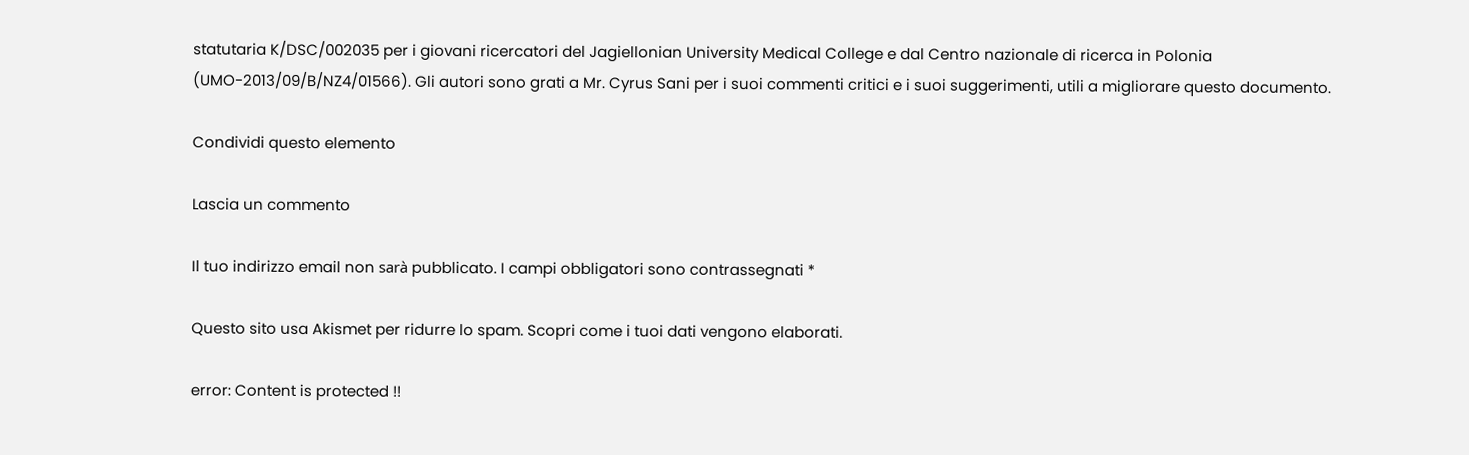statutaria K/DSC/002035 per i giovani ricercatori del Jagiellonian University Medical College e dal Centro nazionale di ricerca in Polonia (UMO-2013/09/B/NZ4/01566). Gli autori sono grati a Mr. Cyrus Sani per i suoi commenti critici e i suoi suggerimenti, utili a migliorare questo documento.

Condividi questo elemento

Lascia un commento

Il tuo indirizzo email non sarà pubblicato. I campi obbligatori sono contrassegnati *

Questo sito usa Akismet per ridurre lo spam. Scopri come i tuoi dati vengono elaborati.

error: Content is protected !!